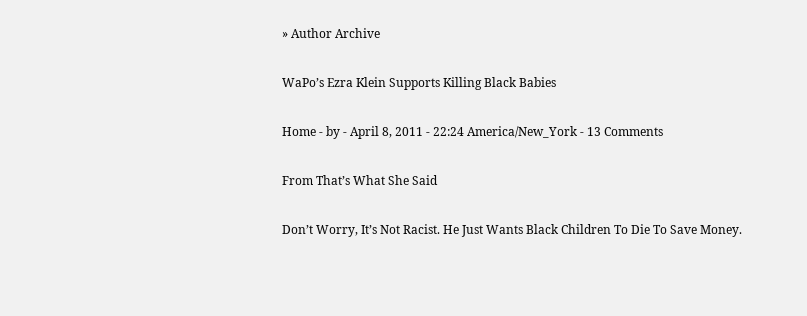» Author Archive

WaPo’s Ezra Klein Supports Killing Black Babies

Home - by - April 8, 2011 - 22:24 America/New_York - 13 Comments

From That’s What She Said

Don’t Worry, It’s Not Racist. He Just Wants Black Children To Die To Save Money.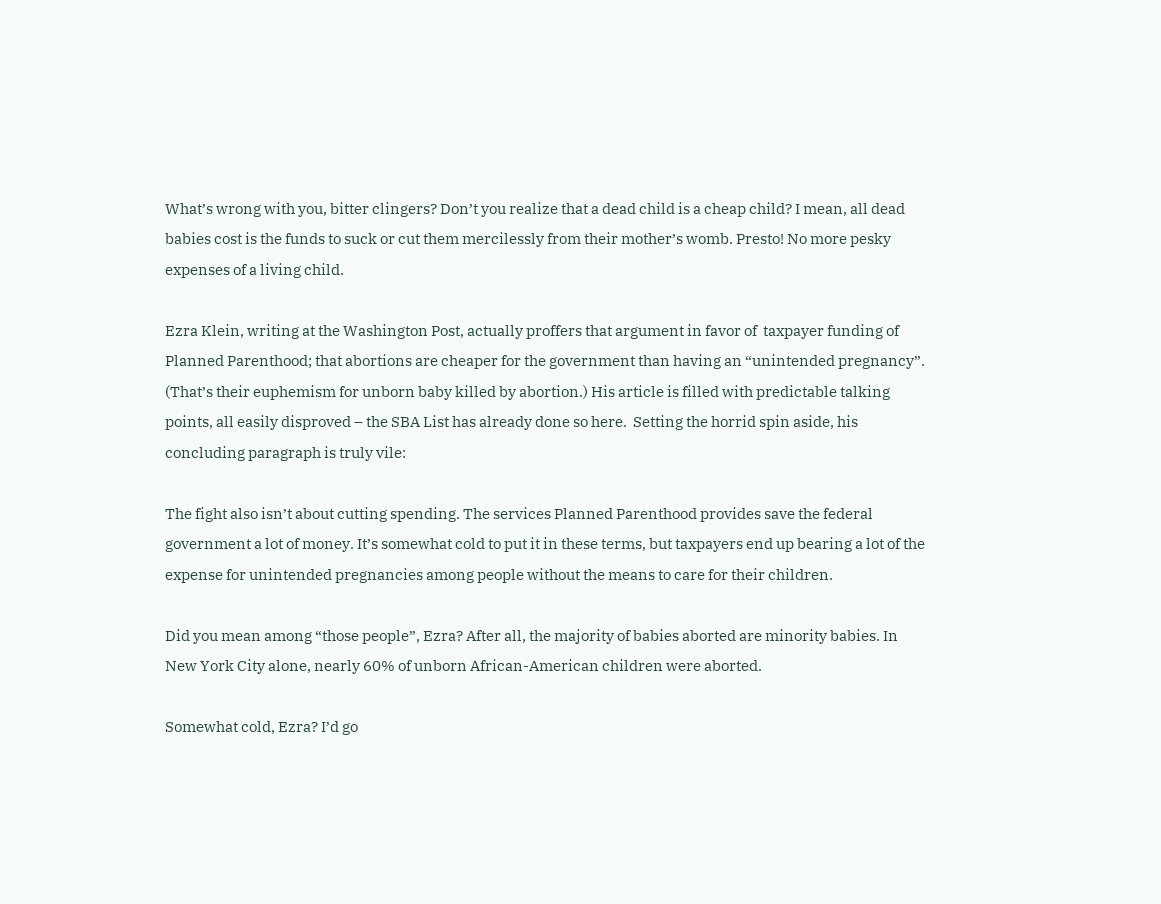What’s wrong with you, bitter clingers? Don’t you realize that a dead child is a cheap child? I mean, all dead babies cost is the funds to suck or cut them mercilessly from their mother’s womb. Presto! No more pesky expenses of a living child.

Ezra Klein, writing at the Washington Post, actually proffers that argument in favor of  taxpayer funding of Planned Parenthood; that abortions are cheaper for the government than having an “unintended pregnancy”. (That’s their euphemism for unborn baby killed by abortion.) His article is filled with predictable talking points, all easily disproved – the SBA List has already done so here.  Setting the horrid spin aside, his concluding paragraph is truly vile:

The fight also isn’t about cutting spending. The services Planned Parenthood provides save the federal government a lot of money. It’s somewhat cold to put it in these terms, but taxpayers end up bearing a lot of the expense for unintended pregnancies among people without the means to care for their children.

Did you mean among “those people”, Ezra? After all, the majority of babies aborted are minority babies. In New York City alone, nearly 60% of unborn African-American children were aborted.

Somewhat cold, Ezra? I’d go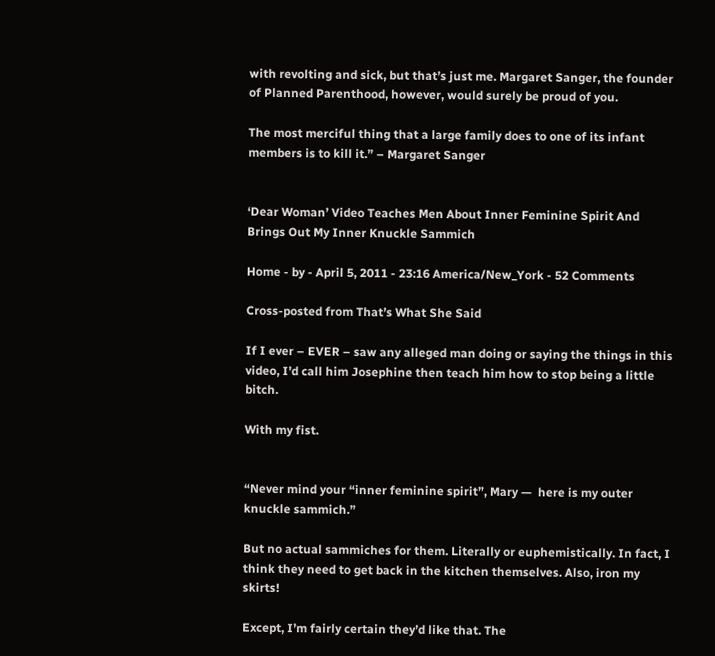with revolting and sick, but that’s just me. Margaret Sanger, the founder of Planned Parenthood, however, would surely be proud of you.

The most merciful thing that a large family does to one of its infant members is to kill it.” – Margaret Sanger


‘Dear Woman’ Video Teaches Men About Inner Feminine Spirit And Brings Out My Inner Knuckle Sammich

Home - by - April 5, 2011 - 23:16 America/New_York - 52 Comments

Cross-posted from That’s What She Said

If I ever – EVER – saw any alleged man doing or saying the things in this video, I’d call him Josephine then teach him how to stop being a little bitch.

With my fist.


“Never mind your “inner feminine spirit”, Mary —  here is my outer knuckle sammich.”

But no actual sammiches for them. Literally or euphemistically. In fact, I think they need to get back in the kitchen themselves. Also, iron my skirts!

Except, I’m fairly certain they’d like that. The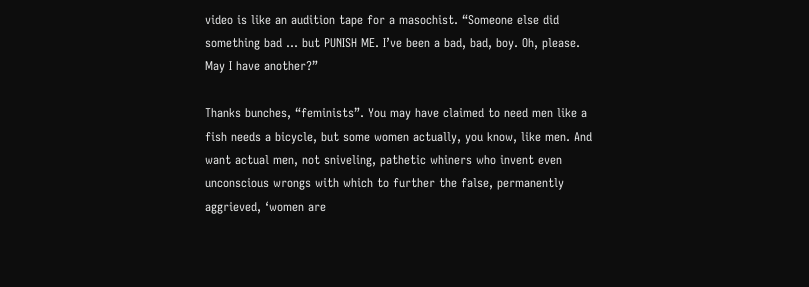video is like an audition tape for a masochist. “Someone else did something bad … but PUNISH ME. I’ve been a bad, bad, boy. Oh, please. May I have another?”

Thanks bunches, “feminists”. You may have claimed to need men like a fish needs a bicycle, but some women actually, you know, like men. And want actual men, not sniveling, pathetic whiners who invent even unconscious wrongs with which to further the false, permanently aggrieved, ‘women are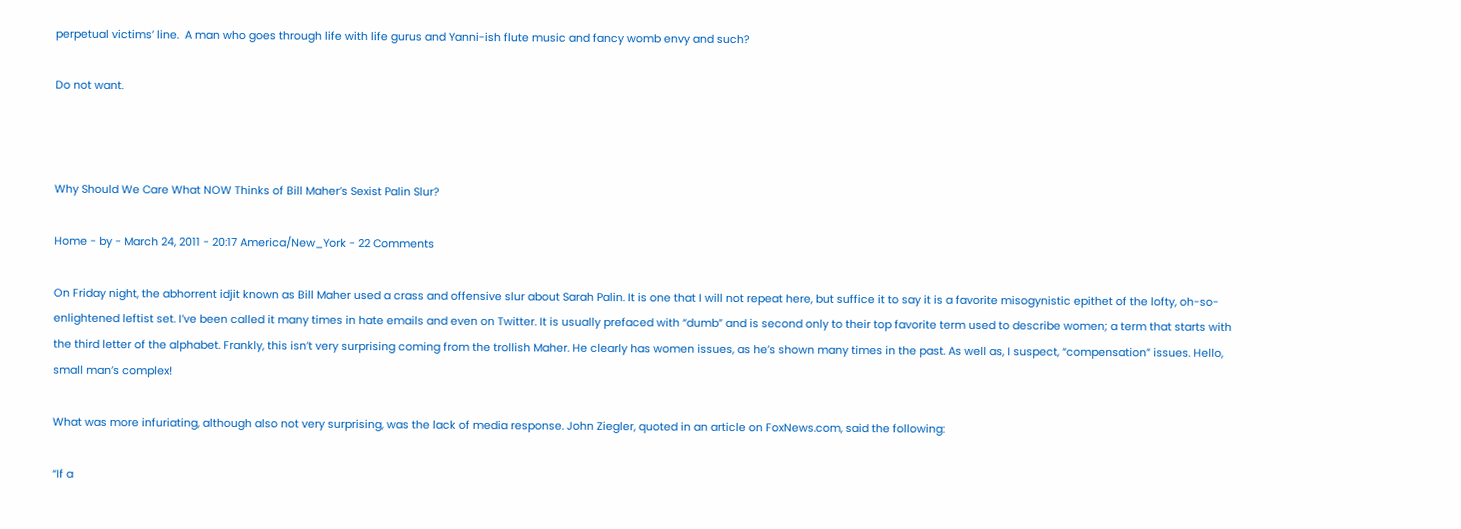perpetual victims’ line.  A man who goes through life with life gurus and Yanni-ish flute music and fancy womb envy and such?

Do not want.



Why Should We Care What NOW Thinks of Bill Maher’s Sexist Palin Slur?

Home - by - March 24, 2011 - 20:17 America/New_York - 22 Comments

On Friday night, the abhorrent idjit known as Bill Maher used a crass and offensive slur about Sarah Palin. It is one that I will not repeat here, but suffice it to say it is a favorite misogynistic epithet of the lofty, oh-so-enlightened leftist set. I’ve been called it many times in hate emails and even on Twitter. It is usually prefaced with “dumb” and is second only to their top favorite term used to describe women; a term that starts with the third letter of the alphabet. Frankly, this isn’t very surprising coming from the trollish Maher. He clearly has women issues, as he’s shown many times in the past. As well as, I suspect, “compensation” issues. Hello, small man’s complex!

What was more infuriating, although also not very surprising, was the lack of media response. John Ziegler, quoted in an article on FoxNews.com, said the following:

“If a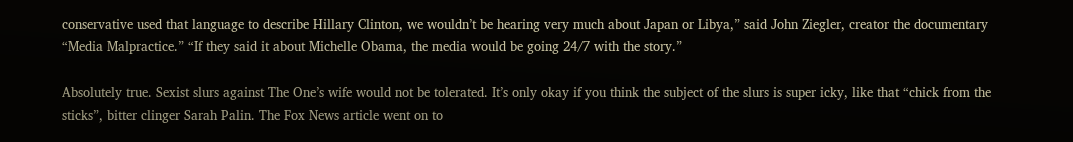conservative used that language to describe Hillary Clinton, we wouldn’t be hearing very much about Japan or Libya,” said John Ziegler, creator the documentary “Media Malpractice.” “If they said it about Michelle Obama, the media would be going 24/7 with the story.”

Absolutely true. Sexist slurs against The One’s wife would not be tolerated. It’s only okay if you think the subject of the slurs is super icky, like that “chick from the sticks”, bitter clinger Sarah Palin. The Fox News article went on to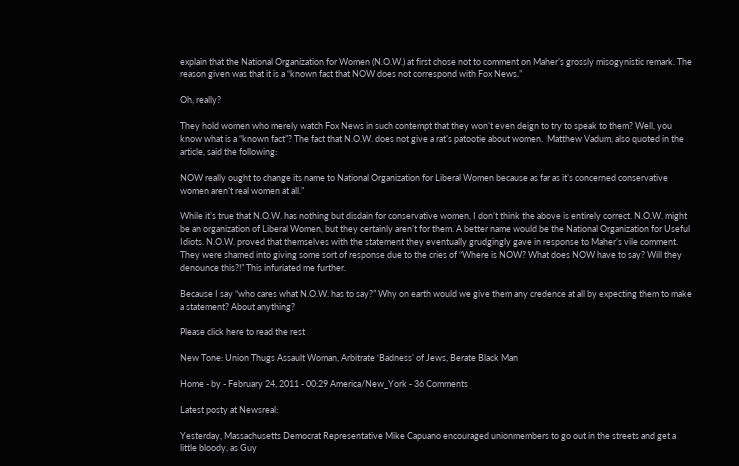explain that the National Organization for Women (N.O.W.) at first chose not to comment on Maher’s grossly misogynistic remark. The reason given was that it is a “known fact that NOW does not correspond with Fox News.”

Oh, really?

They hold women who merely watch Fox News in such contempt that they won’t even deign to try to speak to them? Well, you know what is a “known fact”? The fact that N.O.W. does not give a rat’s patootie about women.  Matthew Vadum, also quoted in the article, said the following:

NOW really ought to change its name to National Organization for Liberal Women because as far as it’s concerned conservative women aren’t real women at all.”

While it’s true that N.O.W. has nothing but disdain for conservative women, I don’t think the above is entirely correct. N.O.W. might be an organization of Liberal Women, but they certainly aren’t for them. A better name would be the National Organization for Useful Idiots. N.O.W. proved that themselves with the statement they eventually grudgingly gave in response to Maher’s vile comment. They were shamed into giving some sort of response due to the cries of “Where is NOW? What does NOW have to say? Will they denounce this?!” This infuriated me further.

Because I say “who cares what N.O.W. has to say?” Why on earth would we give them any credence at all by expecting them to make a statement? About anything?

Please click here to read the rest

New Tone: Union Thugs Assault Woman, Arbitrate ‘Badness’ of Jews, Berate Black Man

Home - by - February 24, 2011 - 00:29 America/New_York - 36 Comments

Latest posty at Newsreal:

Yesterday, Massachusetts Democrat Representative Mike Capuano encouraged unionmembers to go out in the streets and get a little bloody, as Guy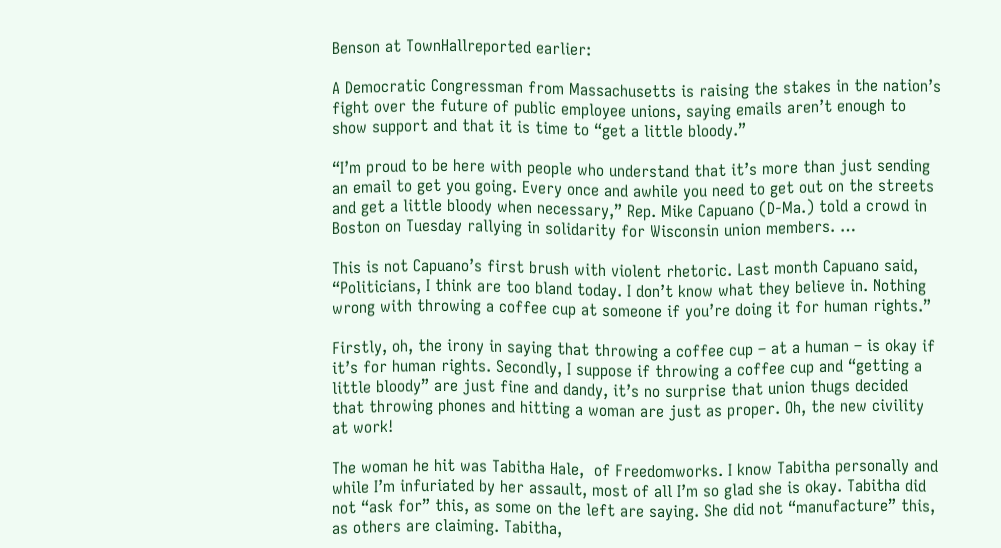Benson at TownHallreported earlier:

A Democratic Congressman from Massachusetts is raising the stakes in the nation’s fight over the future of public employee unions, saying emails aren’t enough to show support and that it is time to “get a little bloody.”

“I’m proud to be here with people who understand that it’s more than just sending an email to get you going. Every once and awhile you need to get out on the streets and get a little bloody when necessary,” Rep. Mike Capuano (D-Ma.) told a crowd in Boston on Tuesday rallying in solidarity for Wisconsin union members. …

This is not Capuano’s first brush with violent rhetoric. Last month Capuano said, “Politicians, I think are too bland today. I don’t know what they believe in. Nothing wrong with throwing a coffee cup at someone if you’re doing it for human rights.”

Firstly, oh, the irony in saying that throwing a coffee cup – at a human – is okay if it’s for human rights. Secondly, I suppose if throwing a coffee cup and “getting a little bloody” are just fine and dandy, it’s no surprise that union thugs decided that throwing phones and hitting a woman are just as proper. Oh, the new civility at work!

The woman he hit was Tabitha Hale,  of Freedomworks. I know Tabitha personally and while I’m infuriated by her assault, most of all I’m so glad she is okay. Tabitha did not “ask for” this, as some on the left are saying. She did not “manufacture” this, as others are claiming. Tabitha,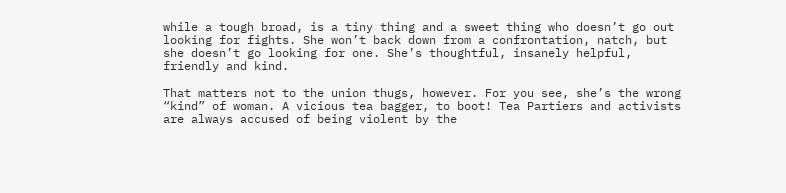while a tough broad, is a tiny thing and a sweet thing who doesn’t go out looking for fights. She won’t back down from a confrontation, natch, but she doesn’t go looking for one. She’s thoughtful, insanely helpful, friendly and kind.

That matters not to the union thugs, however. For you see, she’s the wrong “kind” of woman. A vicious tea bagger, to boot! Tea Partiers and activists are always accused of being violent by the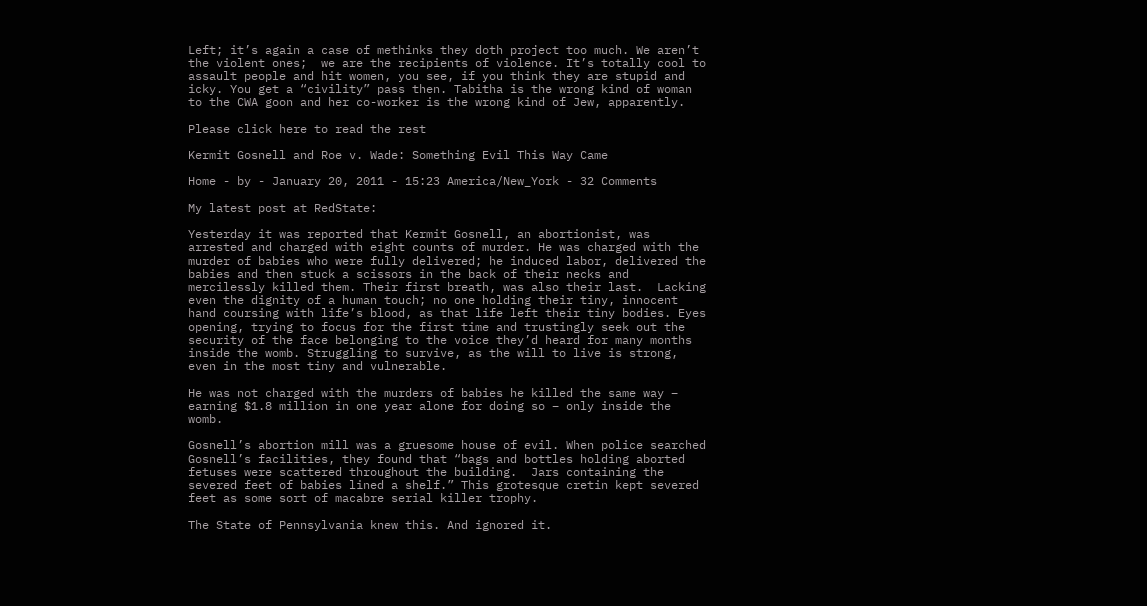Left; it’s again a case of methinks they doth project too much. We aren’t the violent ones;  we are the recipients of violence. It’s totally cool to assault people and hit women, you see, if you think they are stupid and icky. You get a “civility” pass then. Tabitha is the wrong kind of woman to the CWA goon and her co-worker is the wrong kind of Jew, apparently.

Please click here to read the rest

Kermit Gosnell and Roe v. Wade: Something Evil This Way Came

Home - by - January 20, 2011 - 15:23 America/New_York - 32 Comments

My latest post at RedState:

Yesterday it was reported that Kermit Gosnell, an abortionist, was arrested and charged with eight counts of murder. He was charged with the murder of babies who were fully delivered; he induced labor, delivered the babies and then stuck a scissors in the back of their necks and mercilessly killed them. Their first breath, was also their last.  Lacking even the dignity of a human touch; no one holding their tiny, innocent hand coursing with life’s blood, as that life left their tiny bodies. Eyes opening, trying to focus for the first time and trustingly seek out the security of the face belonging to the voice they’d heard for many months inside the womb. Struggling to survive, as the will to live is strong, even in the most tiny and vulnerable.

He was not charged with the murders of babies he killed the same way – earning $1.8 million in one year alone for doing so – only inside the womb.

Gosnell’s abortion mill was a gruesome house of evil. When police searched Gosnell’s facilities, they found that “bags and bottles holding aborted fetuses were scattered throughout the building.  Jars containing the severed feet of babies lined a shelf.” This grotesque cretin kept severed feet as some sort of macabre serial killer trophy.

The State of Pennsylvania knew this. And ignored it.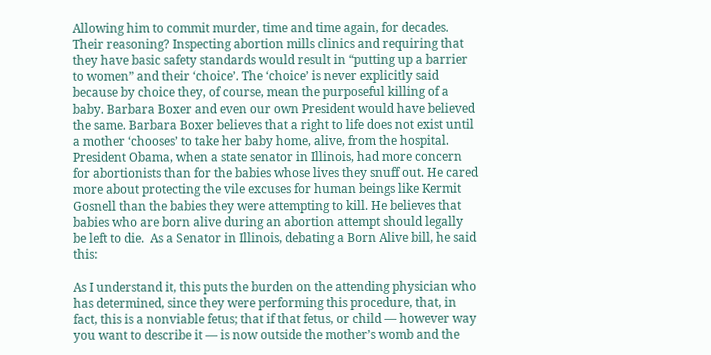Allowing him to commit murder, time and time again, for decades. Their reasoning? Inspecting abortion mills clinics and requiring that they have basic safety standards would result in “putting up a barrier to women” and their ‘choice’. The ‘choice’ is never explicitly said because by choice they, of course, mean the purposeful killing of a baby. Barbara Boxer and even our own President would have believed the same. Barbara Boxer believes that a right to life does not exist until a mother ‘chooses’ to take her baby home, alive, from the hospital. President Obama, when a state senator in Illinois, had more concern for abortionists than for the babies whose lives they snuff out. He cared more about protecting the vile excuses for human beings like Kermit Gosnell than the babies they were attempting to kill. He believes that babies who are born alive during an abortion attempt should legally be left to die.  As a Senator in Illinois, debating a Born Alive bill, he said this:

As I understand it, this puts the burden on the attending physician who has determined, since they were performing this procedure, that, in fact, this is a nonviable fetus; that if that fetus, or child — however way you want to describe it — is now outside the mother’s womb and the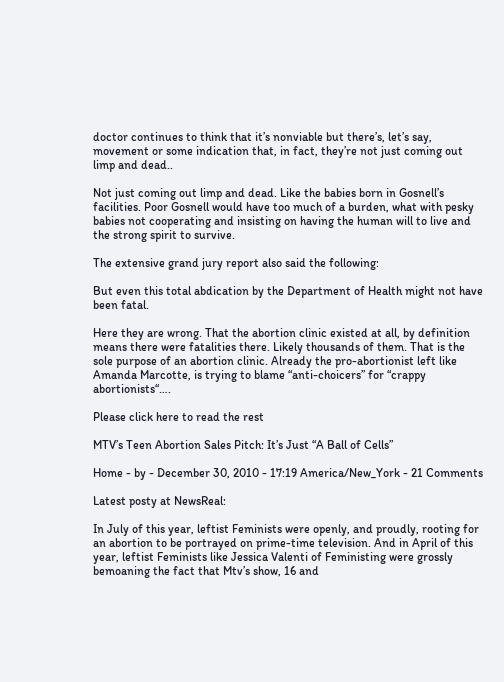doctor continues to think that it’s nonviable but there’s, let’s say, movement or some indication that, in fact, they’re not just coming out limp and dead..

Not just coming out limp and dead. Like the babies born in Gosnell’s facilities. Poor Gosnell would have too much of a burden, what with pesky babies not cooperating and insisting on having the human will to live and the strong spirit to survive.

The extensive grand jury report also said the following:

But even this total abdication by the Department of Health might not have been fatal.

Here they are wrong. That the abortion clinic existed at all, by definition means there were fatalities there. Likely thousands of them. That is the sole purpose of an abortion clinic. Already the pro-abortionist left like Amanda Marcotte, is trying to blame “anti-choicers” for “crappy abortionists“….

Please click here to read the rest

MTV’s Teen Abortion Sales Pitch: It’s Just “A Ball of Cells”

Home - by - December 30, 2010 - 17:19 America/New_York - 21 Comments

Latest posty at NewsReal:

In July of this year, leftist Feminists were openly, and proudly, rooting for an abortion to be portrayed on prime-time television. And in April of this year, leftist Feminists like Jessica Valenti of Feministing were grossly bemoaning the fact that Mtv’s show, 16 and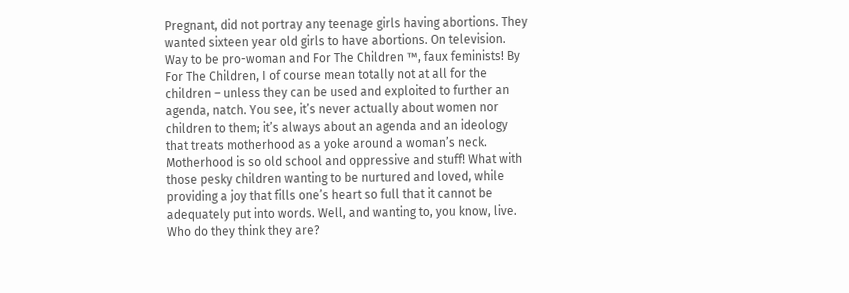Pregnant, did not portray any teenage girls having abortions. They wanted sixteen year old girls to have abortions. On television.  Way to be pro-woman and For The Children ™, faux feminists! By For The Children, I of course mean totally not at all for the children – unless they can be used and exploited to further an agenda, natch. You see, it’s never actually about women nor children to them; it’s always about an agenda and an ideology that treats motherhood as a yoke around a woman’s neck. Motherhood is so old school and oppressive and stuff! What with those pesky children wanting to be nurtured and loved, while providing a joy that fills one’s heart so full that it cannot be adequately put into words. Well, and wanting to, you know, live. Who do they think they are?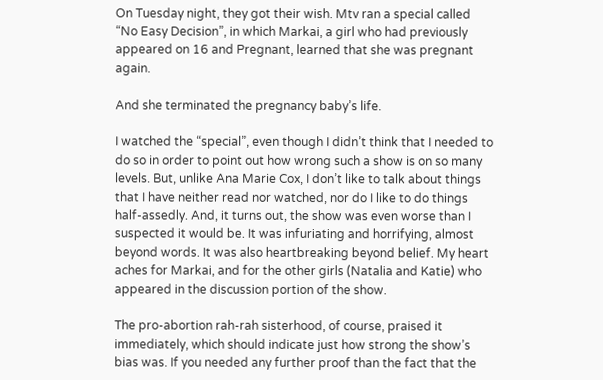On Tuesday night, they got their wish. Mtv ran a special called “No Easy Decision”, in which Markai, a girl who had previously appeared on 16 and Pregnant, learned that she was pregnant again.

And she terminated the pregnancy baby’s life.

I watched the “special”, even though I didn’t think that I needed to do so in order to point out how wrong such a show is on so many levels. But, unlike Ana Marie Cox, I don’t like to talk about things that I have neither read nor watched, nor do I like to do things half-assedly. And, it turns out, the show was even worse than I suspected it would be. It was infuriating and horrifying, almost beyond words. It was also heartbreaking beyond belief. My heart aches for Markai, and for the other girls (Natalia and Katie) who appeared in the discussion portion of the show.

The pro-abortion rah-rah sisterhood, of course, praised it immediately, which should indicate just how strong the show’s bias was. If you needed any further proof than the fact that the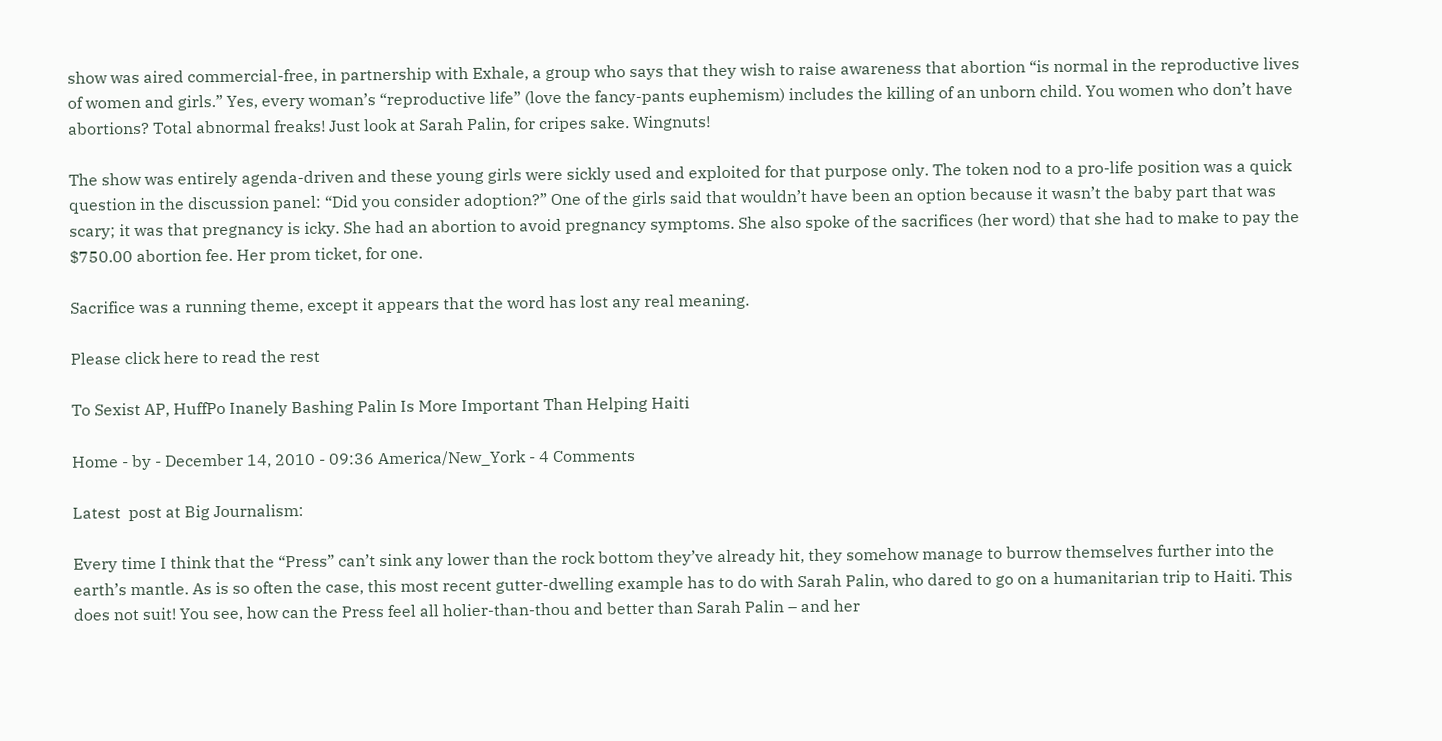show was aired commercial-free, in partnership with Exhale, a group who says that they wish to raise awareness that abortion “is normal in the reproductive lives of women and girls.” Yes, every woman’s “reproductive life” (love the fancy-pants euphemism) includes the killing of an unborn child. You women who don’t have abortions? Total abnormal freaks! Just look at Sarah Palin, for cripes sake. Wingnuts!

The show was entirely agenda-driven and these young girls were sickly used and exploited for that purpose only. The token nod to a pro-life position was a quick question in the discussion panel: “Did you consider adoption?” One of the girls said that wouldn’t have been an option because it wasn’t the baby part that was scary; it was that pregnancy is icky. She had an abortion to avoid pregnancy symptoms. She also spoke of the sacrifices (her word) that she had to make to pay the $750.00 abortion fee. Her prom ticket, for one.

Sacrifice was a running theme, except it appears that the word has lost any real meaning.

Please click here to read the rest

To Sexist AP, HuffPo Inanely Bashing Palin Is More Important Than Helping Haiti

Home - by - December 14, 2010 - 09:36 America/New_York - 4 Comments

Latest  post at Big Journalism:

Every time I think that the “Press” can’t sink any lower than the rock bottom they’ve already hit, they somehow manage to burrow themselves further into the earth’s mantle. As is so often the case, this most recent gutter-dwelling example has to do with Sarah Palin, who dared to go on a humanitarian trip to Haiti. This does not suit! You see, how can the Press feel all holier-than-thou and better than Sarah Palin – and her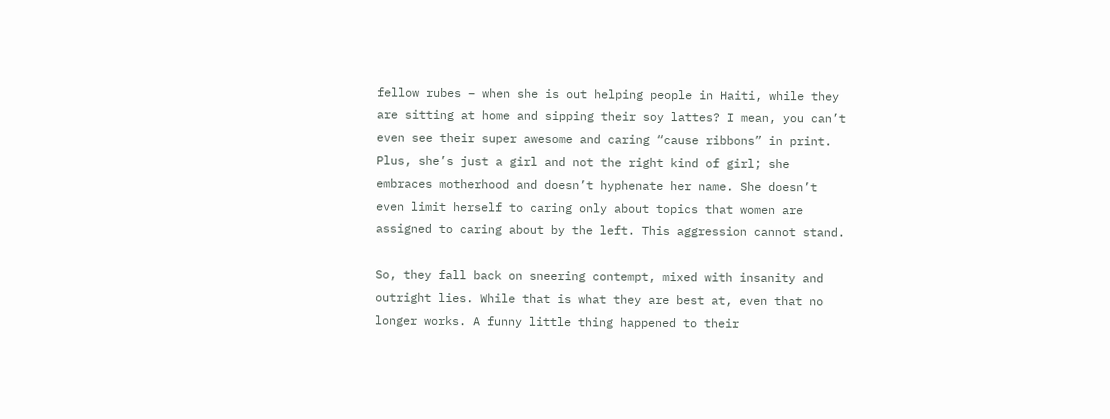fellow rubes – when she is out helping people in Haiti, while they are sitting at home and sipping their soy lattes? I mean, you can’t even see their super awesome and caring “cause ribbons” in print. Plus, she’s just a girl and not the right kind of girl; she embraces motherhood and doesn’t hyphenate her name. She doesn’t even limit herself to caring only about topics that women are assigned to caring about by the left. This aggression cannot stand.

So, they fall back on sneering contempt, mixed with insanity and outright lies. While that is what they are best at, even that no longer works. A funny little thing happened to their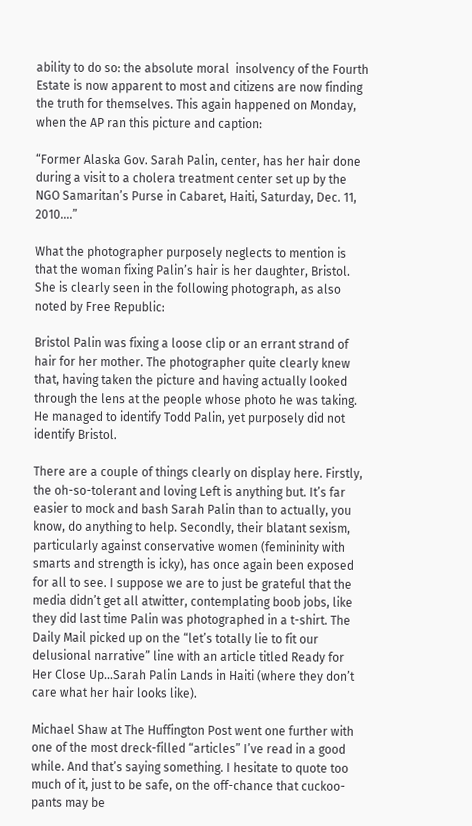ability to do so: the absolute moral  insolvency of the Fourth Estate is now apparent to most and citizens are now finding the truth for themselves. This again happened on Monday, when the AP ran this picture and caption:

“Former Alaska Gov. Sarah Palin, center, has her hair done during a visit to a cholera treatment center set up by the NGO Samaritan’s Purse in Cabaret, Haiti, Saturday, Dec. 11, 2010….”

What the photographer purposely neglects to mention is that the woman fixing Palin’s hair is her daughter, Bristol. She is clearly seen in the following photograph, as also noted by Free Republic:

Bristol Palin was fixing a loose clip or an errant strand of hair for her mother. The photographer quite clearly knew that, having taken the picture and having actually looked through the lens at the people whose photo he was taking. He managed to identify Todd Palin, yet purposely did not identify Bristol.

There are a couple of things clearly on display here. Firstly, the oh-so-tolerant and loving Left is anything but. It’s far easier to mock and bash Sarah Palin than to actually, you know, do anything to help. Secondly, their blatant sexism, particularly against conservative women (femininity with smarts and strength is icky), has once again been exposed for all to see. I suppose we are to just be grateful that the media didn’t get all atwitter, contemplating boob jobs, like they did last time Palin was photographed in a t-shirt. The Daily Mail picked up on the “let’s totally lie to fit our delusional narrative” line with an article titled Ready for Her Close Up…Sarah Palin Lands in Haiti (where they don’t care what her hair looks like).

Michael Shaw at The Huffington Post went one further with one of the most dreck-filled “articles” I’ve read in a good while. And that’s saying something. I hesitate to quote too much of it, just to be safe, on the off-chance that cuckoo-pants may be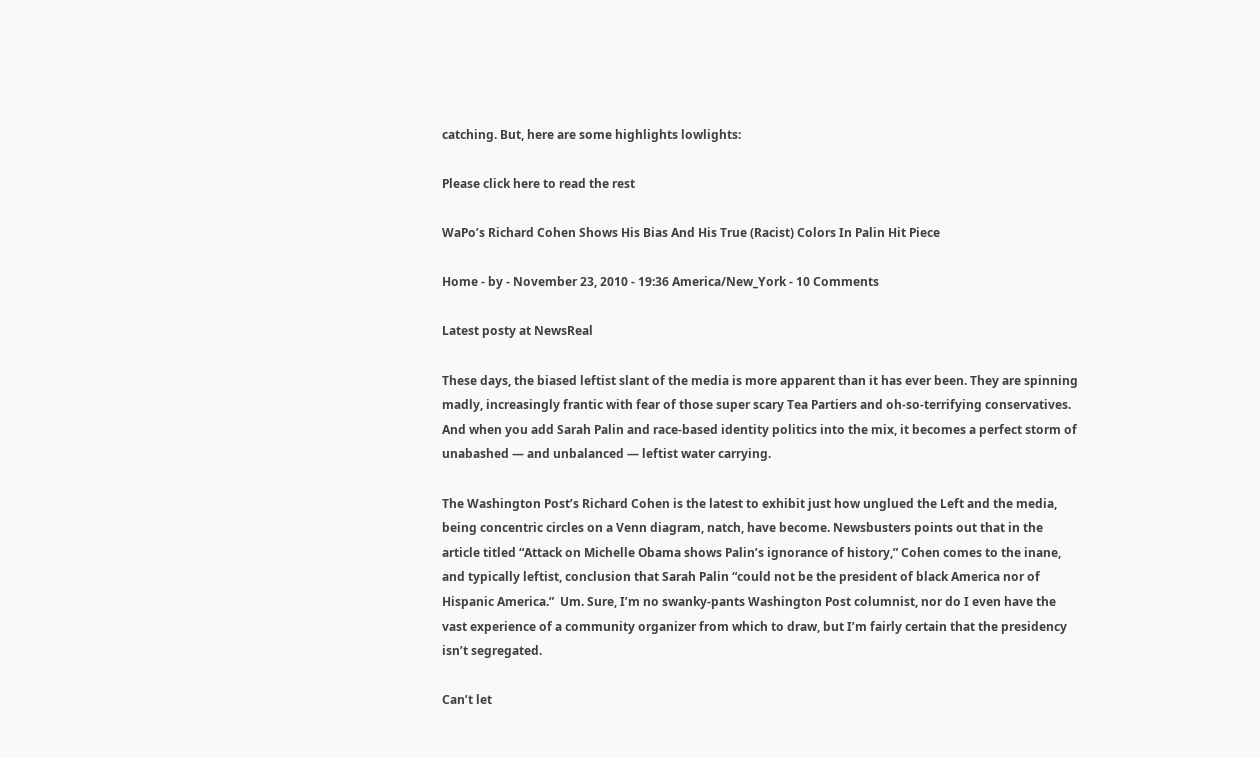catching. But, here are some highlights lowlights:

Please click here to read the rest

WaPo’s Richard Cohen Shows His Bias And His True (Racist) Colors In Palin Hit Piece

Home - by - November 23, 2010 - 19:36 America/New_York - 10 Comments

Latest posty at NewsReal

These days, the biased leftist slant of the media is more apparent than it has ever been. They are spinning madly, increasingly frantic with fear of those super scary Tea Partiers and oh-so-terrifying conservatives. And when you add Sarah Palin and race-based identity politics into the mix, it becomes a perfect storm of unabashed — and unbalanced — leftist water carrying.

The Washington Post’s Richard Cohen is the latest to exhibit just how unglued the Left and the media, being concentric circles on a Venn diagram, natch, have become. Newsbusters points out that in the article titled “Attack on Michelle Obama shows Palin’s ignorance of history,” Cohen comes to the inane, and typically leftist, conclusion that Sarah Palin “could not be the president of black America nor of Hispanic America.”  Um. Sure, I’m no swanky-pants Washington Post columnist, nor do I even have the vast experience of a community organizer from which to draw, but I’m fairly certain that the presidency isn’t segregated.

Can’t let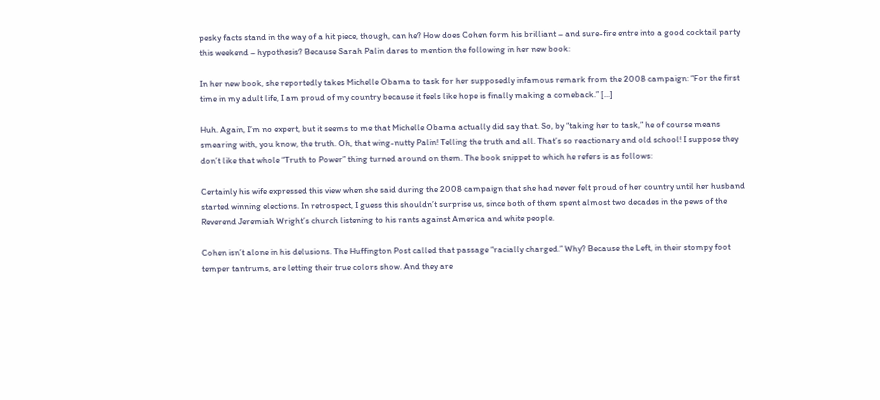pesky facts stand in the way of a hit piece, though, can he? How does Cohen form his brilliant – and sure-fire entre into a good cocktail party this weekend – hypothesis? Because Sarah Palin dares to mention the following in her new book:

In her new book, she reportedly takes Michelle Obama to task for her supposedly infamous remark from the 2008 campaign: “For the first time in my adult life, I am proud of my country because it feels like hope is finally making a comeback.” [...]

Huh. Again, I’m no expert, but it seems to me that Michelle Obama actually did say that. So, by “taking her to task,” he of course means smearing with, you know, the truth. Oh, that wing-nutty Palin! Telling the truth and all. That’s so reactionary and old school! I suppose they don’t like that whole “Truth to Power” thing turned around on them. The book snippet to which he refers is as follows:

Certainly his wife expressed this view when she said during the 2008 campaign that she had never felt proud of her country until her husband started winning elections. In retrospect, I guess this shouldn’t surprise us, since both of them spent almost two decades in the pews of the Reverend Jeremiah Wright’s church listening to his rants against America and white people.

Cohen isn’t alone in his delusions. The Huffington Post called that passage “racially charged.” Why? Because the Left, in their stompy foot temper tantrums, are letting their true colors show. And they are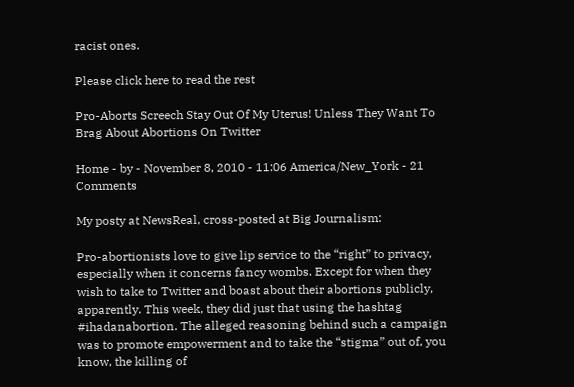racist ones.

Please click here to read the rest

Pro-Aborts Screech Stay Out Of My Uterus! Unless They Want To Brag About Abortions On Twitter

Home - by - November 8, 2010 - 11:06 America/New_York - 21 Comments

My posty at NewsReal, cross-posted at Big Journalism:

Pro-abortionists love to give lip service to the “right” to privacy, especially when it concerns fancy wombs. Except for when they wish to take to Twitter and boast about their abortions publicly, apparently. This week, they did just that using the hashtag #ihadanabortion. The alleged reasoning behind such a campaign was to promote empowerment and to take the “stigma” out of, you know, the killing of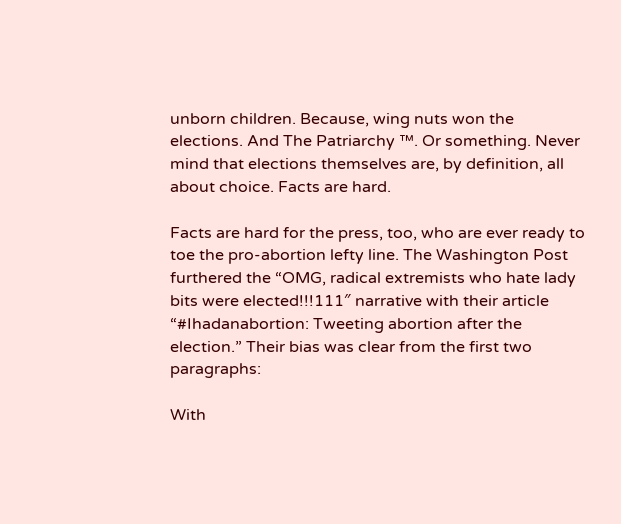unborn children. Because, wing nuts won the elections. And The Patriarchy ™. Or something. Never mind that elections themselves are, by definition, all about choice. Facts are hard.

Facts are hard for the press, too, who are ever ready to toe the pro-abortion lefty line. The Washington Post furthered the “OMG, radical extremists who hate lady bits were elected!!!111″ narrative with their article “#Ihadanabortion: Tweeting abortion after the election.” Their bias was clear from the first two paragraphs:

With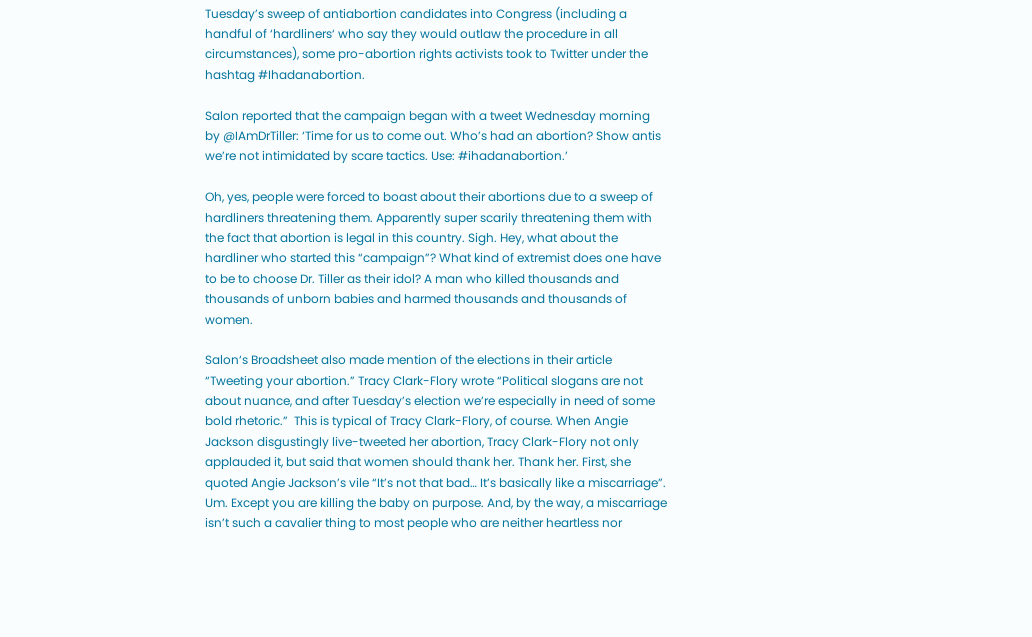Tuesday’s sweep of antiabortion candidates into Congress (including a handful of ‘hardliners‘ who say they would outlaw the procedure in all circumstances), some pro-abortion rights activists took to Twitter under the hashtag #Ihadanabortion.

Salon reported that the campaign began with a tweet Wednesday morning by @IAmDrTiller: ‘Time for us to come out. Who’s had an abortion? Show antis we’re not intimidated by scare tactics. Use: #ihadanabortion.’

Oh, yes, people were forced to boast about their abortions due to a sweep of hardliners threatening them. Apparently super scarily threatening them with the fact that abortion is legal in this country. Sigh. Hey, what about the hardliner who started this “campaign”? What kind of extremist does one have to be to choose Dr. Tiller as their idol? A man who killed thousands and thousands of unborn babies and harmed thousands and thousands of women.

Salon‘s Broadsheet also made mention of the elections in their article “Tweeting your abortion.” Tracy Clark-Flory wrote “Political slogans are not about nuance, and after Tuesday’s election we’re especially in need of some bold rhetoric.”  This is typical of Tracy Clark-Flory, of course. When Angie Jackson disgustingly live-tweeted her abortion, Tracy Clark-Flory not only applauded it, but said that women should thank her. Thank her. First, she quoted Angie Jackson’s vile “It’s not that bad… It’s basically like a miscarriage”. Um. Except you are killing the baby on purpose. And, by the way, a miscarriage isn’t such a cavalier thing to most people who are neither heartless nor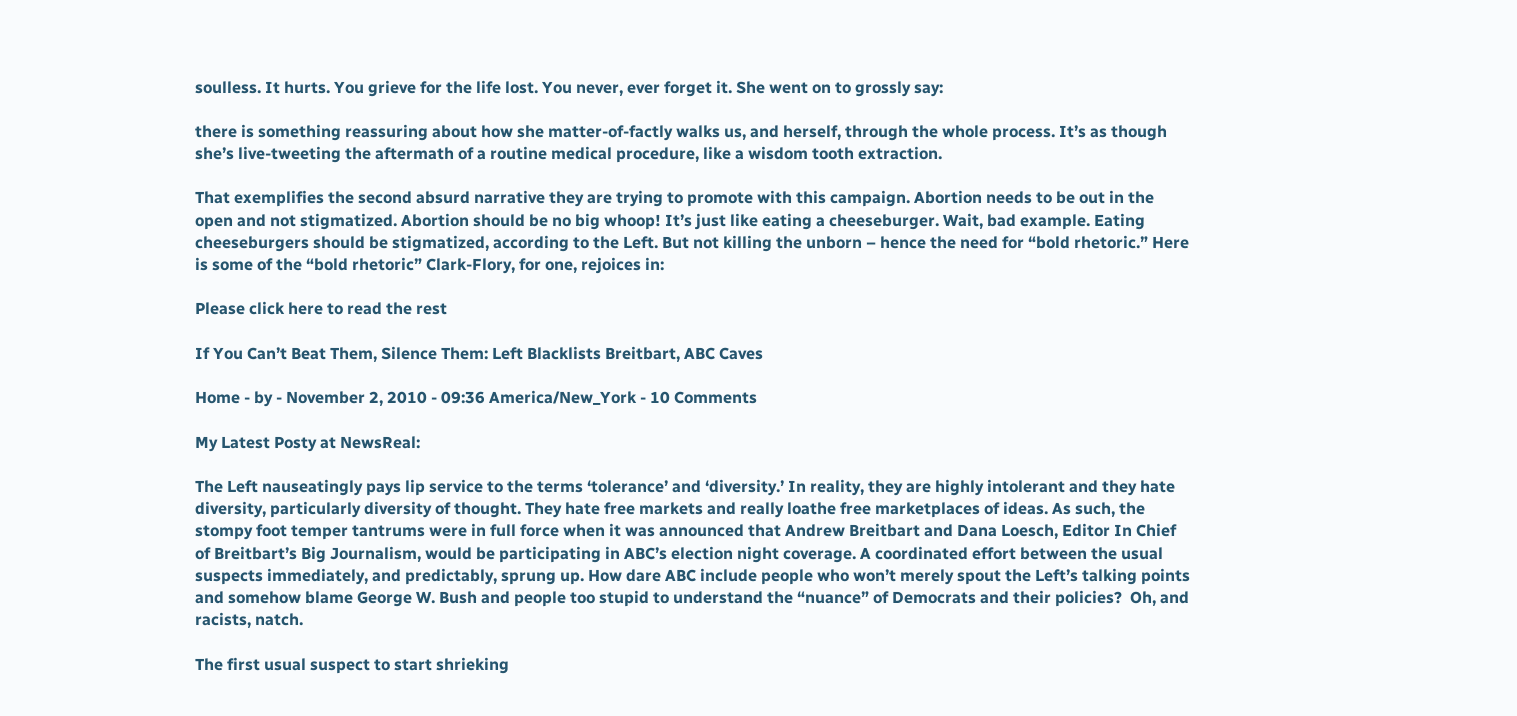soulless. It hurts. You grieve for the life lost. You never, ever forget it. She went on to grossly say:

there is something reassuring about how she matter-of-factly walks us, and herself, through the whole process. It’s as though she’s live-tweeting the aftermath of a routine medical procedure, like a wisdom tooth extraction.

That exemplifies the second absurd narrative they are trying to promote with this campaign. Abortion needs to be out in the open and not stigmatized. Abortion should be no big whoop! It’s just like eating a cheeseburger. Wait, bad example. Eating cheeseburgers should be stigmatized, according to the Left. But not killing the unborn – hence the need for “bold rhetoric.” Here is some of the “bold rhetoric” Clark-Flory, for one, rejoices in:

Please click here to read the rest

If You Can’t Beat Them, Silence Them: Left Blacklists Breitbart, ABC Caves

Home - by - November 2, 2010 - 09:36 America/New_York - 10 Comments

My Latest Posty at NewsReal:

The Left nauseatingly pays lip service to the terms ‘tolerance’ and ‘diversity.’ In reality, they are highly intolerant and they hate diversity, particularly diversity of thought. They hate free markets and really loathe free marketplaces of ideas. As such, the stompy foot temper tantrums were in full force when it was announced that Andrew Breitbart and Dana Loesch, Editor In Chief of Breitbart’s Big Journalism, would be participating in ABC’s election night coverage. A coordinated effort between the usual suspects immediately, and predictably, sprung up. How dare ABC include people who won’t merely spout the Left’s talking points and somehow blame George W. Bush and people too stupid to understand the “nuance” of Democrats and their policies?  Oh, and racists, natch.

The first usual suspect to start shrieking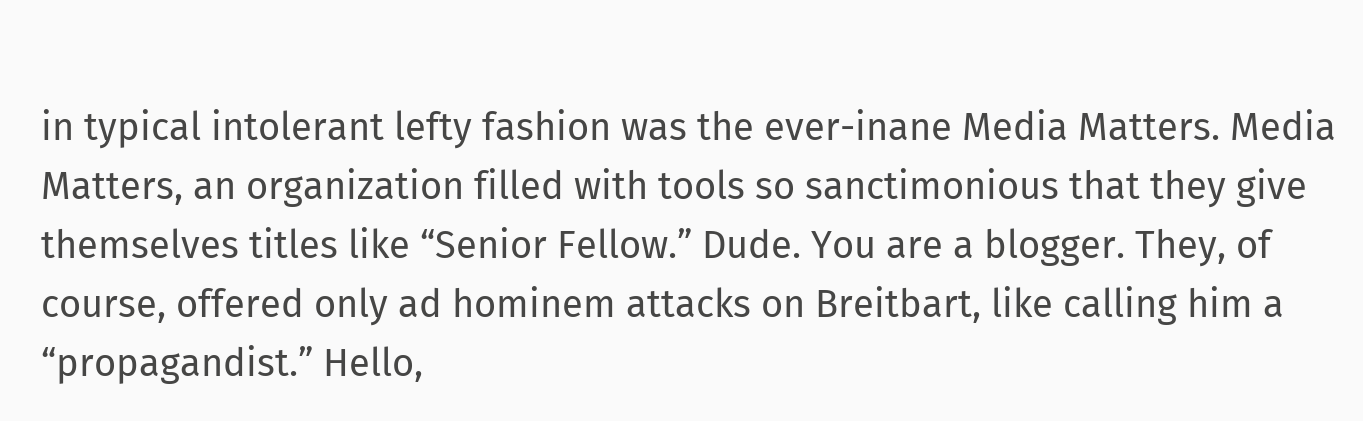in typical intolerant lefty fashion was the ever-inane Media Matters. Media Matters, an organization filled with tools so sanctimonious that they give themselves titles like “Senior Fellow.” Dude. You are a blogger. They, of course, offered only ad hominem attacks on Breitbart, like calling him a “propagandist.” Hello,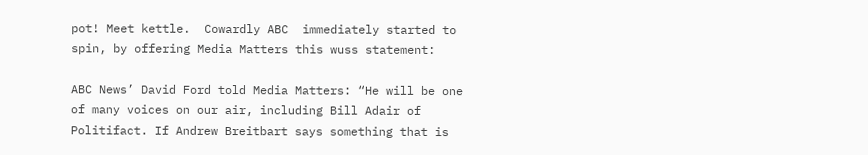pot! Meet kettle.  Cowardly ABC  immediately started to spin, by offering Media Matters this wuss statement:

ABC News’ David Ford told Media Matters: “He will be one of many voices on our air, including Bill Adair of Politifact. If Andrew Breitbart says something that is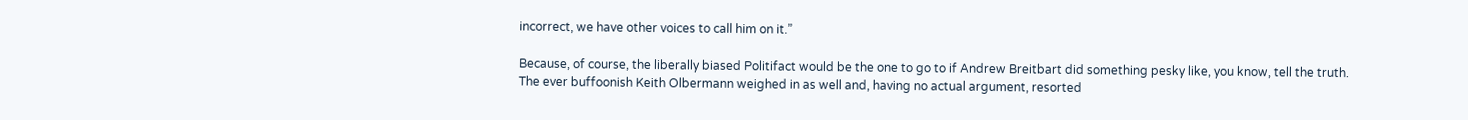incorrect, we have other voices to call him on it.”

Because, of course, the liberally biased Politifact would be the one to go to if Andrew Breitbart did something pesky like, you know, tell the truth. The ever buffoonish Keith Olbermann weighed in as well and, having no actual argument, resorted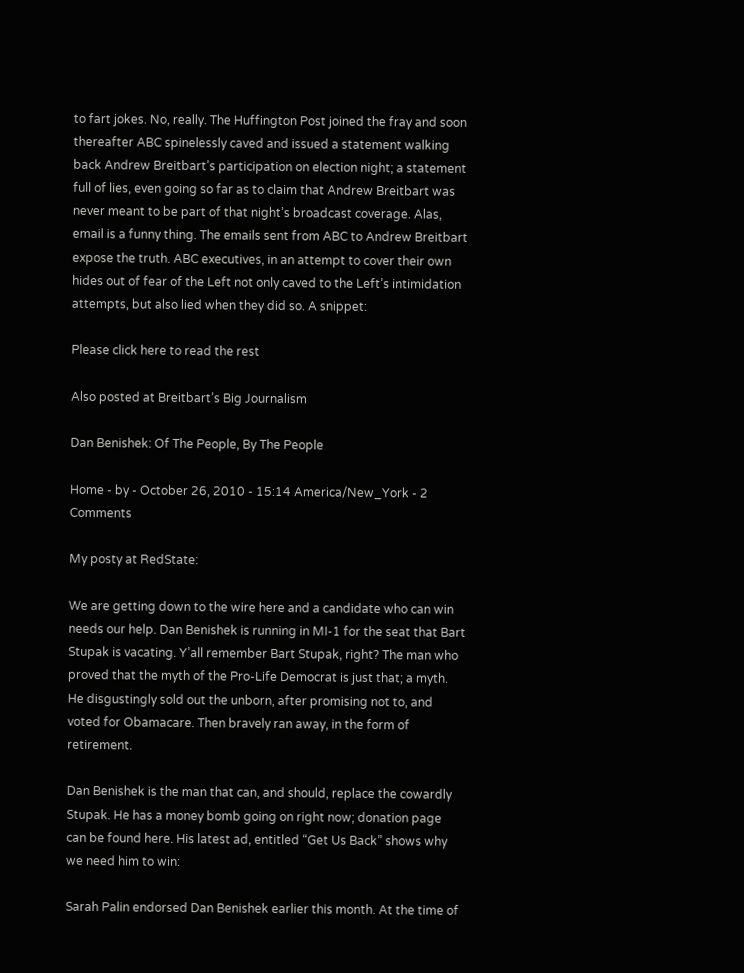to fart jokes. No, really. The Huffington Post joined the fray and soon thereafter ABC spinelessly caved and issued a statement walking back Andrew Breitbart’s participation on election night; a statement full of lies, even going so far as to claim that Andrew Breitbart was never meant to be part of that night’s broadcast coverage. Alas, email is a funny thing. The emails sent from ABC to Andrew Breitbart expose the truth. ABC executives, in an attempt to cover their own hides out of fear of the Left not only caved to the Left’s intimidation attempts, but also lied when they did so. A snippet:

Please click here to read the rest

Also posted at Breitbart’s Big Journalism

Dan Benishek: Of The People, By The People

Home - by - October 26, 2010 - 15:14 America/New_York - 2 Comments

My posty at RedState:

We are getting down to the wire here and a candidate who can win needs our help. Dan Benishek is running in MI-1 for the seat that Bart Stupak is vacating. Y’all remember Bart Stupak, right? The man who proved that the myth of the Pro-Life Democrat is just that; a myth. He disgustingly sold out the unborn, after promising not to, and voted for Obamacare. Then bravely ran away, in the form of retirement.

Dan Benishek is the man that can, and should, replace the cowardly Stupak. He has a money bomb going on right now; donation page can be found here. His latest ad, entitled “Get Us Back” shows why we need him to win:

Sarah Palin endorsed Dan Benishek earlier this month. At the time of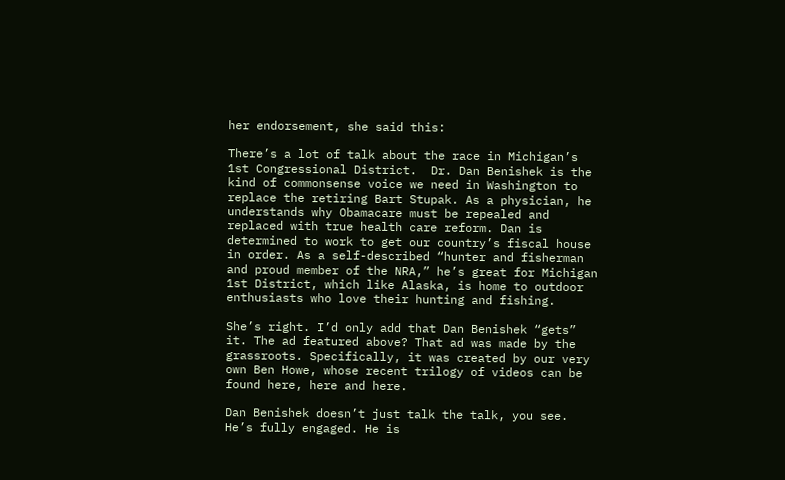her endorsement, she said this:

There’s a lot of talk about the race in Michigan’s 1st Congressional District.  Dr. Dan Benishek is the kind of commonsense voice we need in Washington to replace the retiring Bart Stupak. As a physician, he understands why Obamacare must be repealed and replaced with true health care reform. Dan is determined to work to get our country’s fiscal house in order. As a self-described “hunter and fisherman and proud member of the NRA,” he’s great for Michigan 1st District, which like Alaska, is home to outdoor enthusiasts who love their hunting and fishing.

She’s right. I’d only add that Dan Benishek “gets” it. The ad featured above? That ad was made by the grassroots. Specifically, it was created by our very own Ben Howe, whose recent trilogy of videos can be found here, here and here.

Dan Benishek doesn’t just talk the talk, you see. He’s fully engaged. He is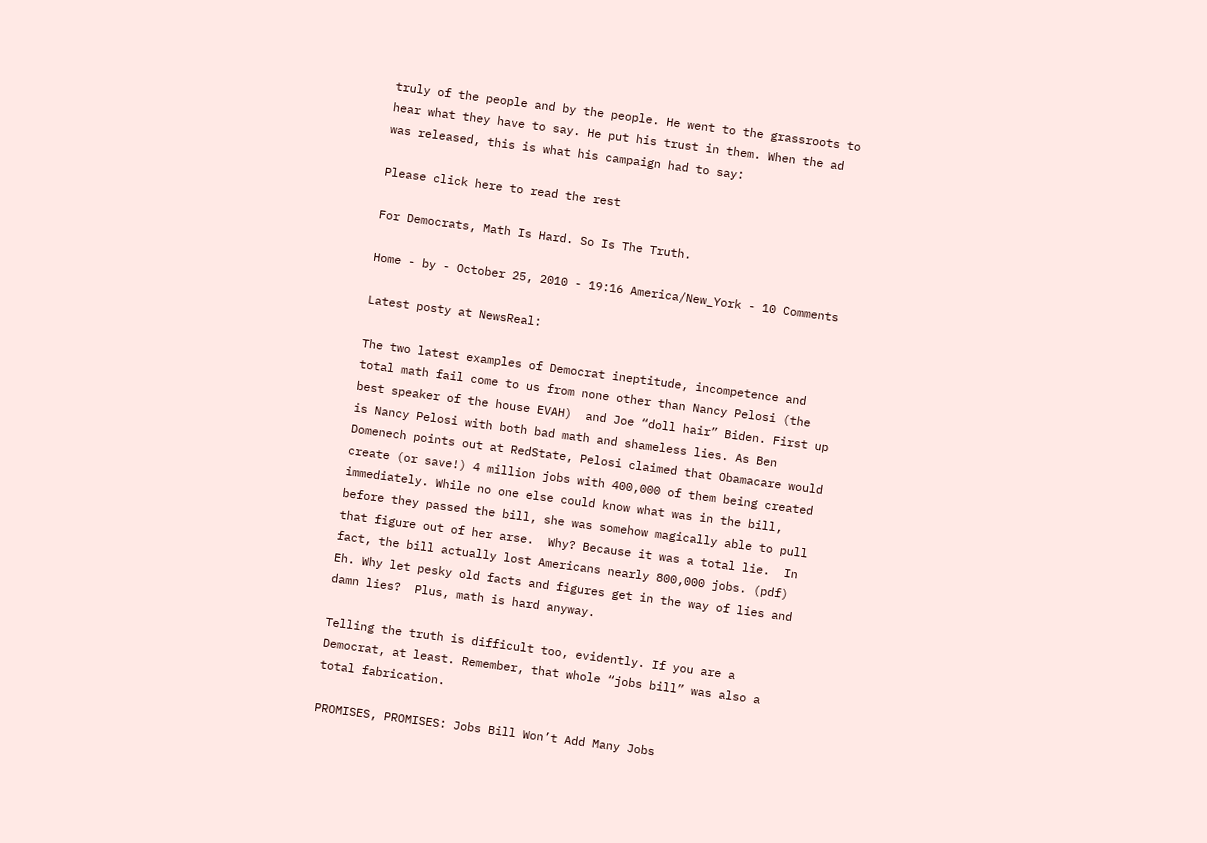truly of the people and by the people. He went to the grassroots to hear what they have to say. He put his trust in them. When the ad was released, this is what his campaign had to say:

Please click here to read the rest

For Democrats, Math Is Hard. So Is The Truth.

Home - by - October 25, 2010 - 19:16 America/New_York - 10 Comments

Latest posty at NewsReal:

The two latest examples of Democrat ineptitude, incompetence and total math fail come to us from none other than Nancy Pelosi (the best speaker of the house EVAH)  and Joe “doll hair” Biden. First up is Nancy Pelosi with both bad math and shameless lies. As Ben Domenech points out at RedState, Pelosi claimed that Obamacare would create (or save!) 4 million jobs with 400,000 of them being created immediately. While no one else could know what was in the bill, before they passed the bill, she was somehow magically able to pull that figure out of her arse.  Why? Because it was a total lie.  In fact, the bill actually lost Americans nearly 800,000 jobs. (pdf)  Eh. Why let pesky old facts and figures get in the way of lies and damn lies?  Plus, math is hard anyway.

Telling the truth is difficult too, evidently. If you are a Democrat, at least. Remember, that whole “jobs bill” was also a total fabrication.

PROMISES, PROMISES: Jobs Bill Won’t Add Many Jobs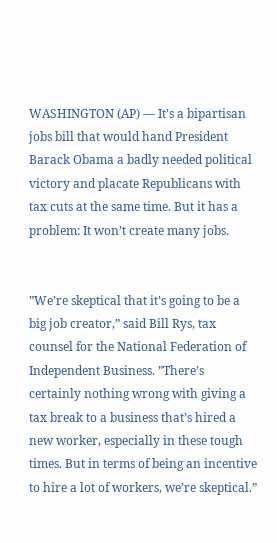WASHINGTON (AP) — It’s a bipartisan jobs bill that would hand President Barack Obama a badly needed political victory and placate Republicans with tax cuts at the same time. But it has a problem: It won’t create many jobs.


”We’re skeptical that it’s going to be a big job creator,” said Bill Rys, tax counsel for the National Federation of Independent Business. ”There’s certainly nothing wrong with giving a tax break to a business that’s hired a new worker, especially in these tough times. But in terms of being an incentive to hire a lot of workers, we’re skeptical.”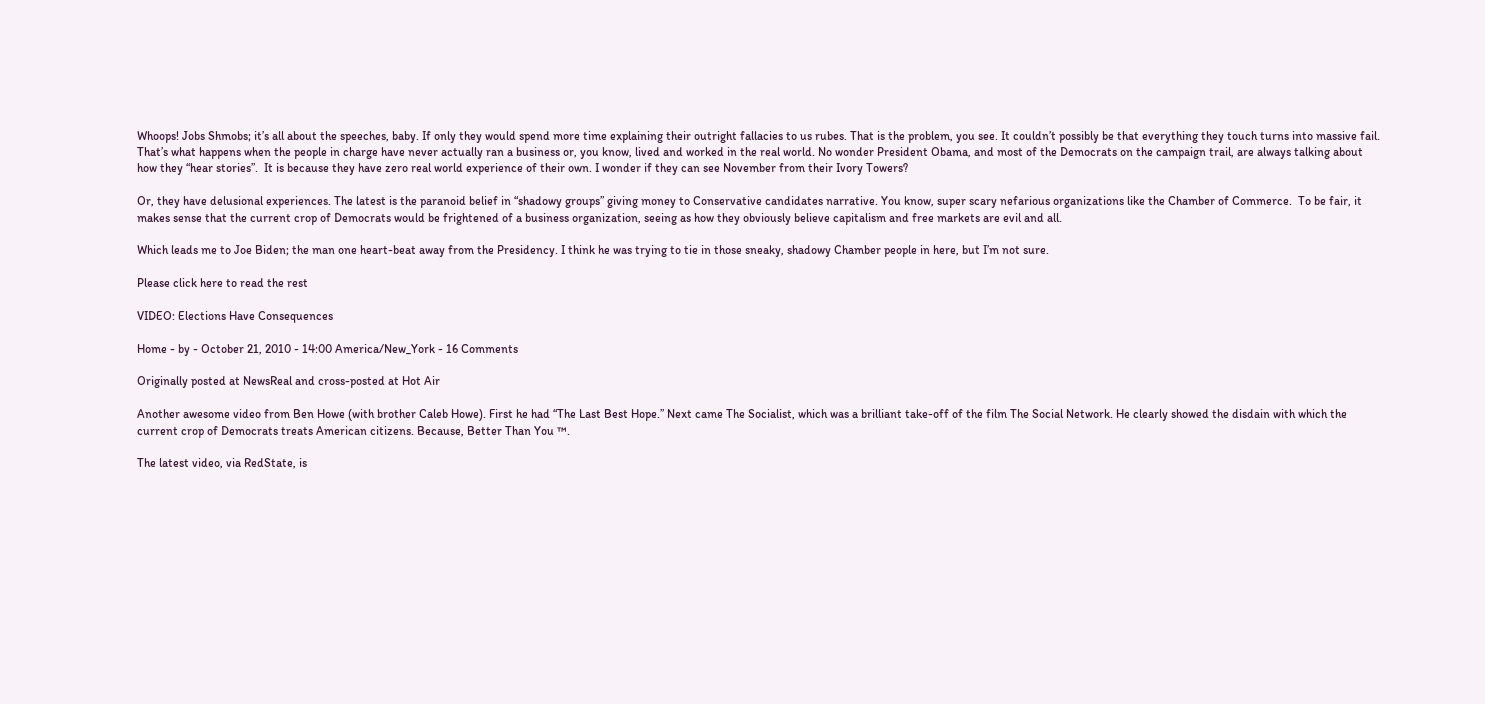Whoops! Jobs Shmobs; it’s all about the speeches, baby. If only they would spend more time explaining their outright fallacies to us rubes. That is the problem, you see. It couldn’t possibly be that everything they touch turns into massive fail.  That’s what happens when the people in charge have never actually ran a business or, you know, lived and worked in the real world. No wonder President Obama, and most of the Democrats on the campaign trail, are always talking about how they “hear stories”.  It is because they have zero real world experience of their own. I wonder if they can see November from their Ivory Towers?

Or, they have delusional experiences. The latest is the paranoid belief in “shadowy groups” giving money to Conservative candidates narrative. You know, super scary nefarious organizations like the Chamber of Commerce.  To be fair, it makes sense that the current crop of Democrats would be frightened of a business organization, seeing as how they obviously believe capitalism and free markets are evil and all.

Which leads me to Joe Biden; the man one heart-beat away from the Presidency. I think he was trying to tie in those sneaky, shadowy Chamber people in here, but I’m not sure.

Please click here to read the rest

VIDEO: Elections Have Consequences

Home - by - October 21, 2010 - 14:00 America/New_York - 16 Comments

Originally posted at NewsReal and cross-posted at Hot Air

Another awesome video from Ben Howe (with brother Caleb Howe). First he had “The Last Best Hope.” Next came The Socialist, which was a brilliant take-off of the film The Social Network. He clearly showed the disdain with which the current crop of Democrats treats American citizens. Because, Better Than You ™.

The latest video, via RedState, is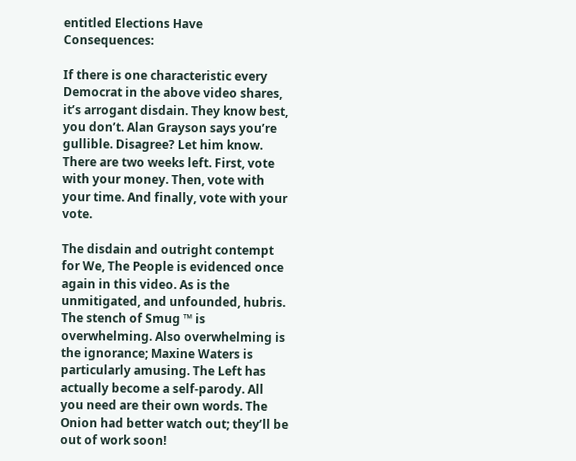entitled Elections Have Consequences:

If there is one characteristic every Democrat in the above video shares, it’s arrogant disdain. They know best, you don’t. Alan Grayson says you’re gullible. Disagree? Let him know. There are two weeks left. First, vote with your money. Then, vote with your time. And finally, vote with your vote.

The disdain and outright contempt for We, The People is evidenced once again in this video. As is the unmitigated, and unfounded, hubris. The stench of Smug ™ is overwhelming. Also overwhelming is the ignorance; Maxine Waters is particularly amusing. The Left has actually become a self-parody. All you need are their own words. The Onion had better watch out; they’ll be out of work soon!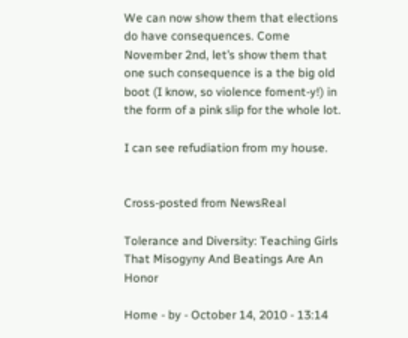We can now show them that elections do have consequences. Come November 2nd, let’s show them that one such consequence is a the big old boot (I know, so violence foment-y!) in the form of a pink slip for the whole lot.

I can see refudiation from my house.


Cross-posted from NewsReal

Tolerance and Diversity: Teaching Girls That Misogyny And Beatings Are An Honor

Home - by - October 14, 2010 - 13:14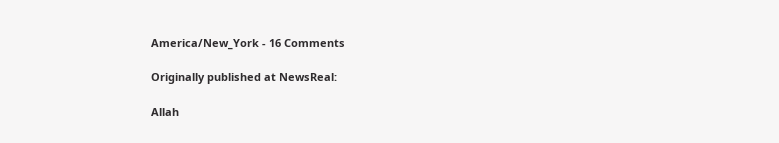America/New_York - 16 Comments

Originally published at NewsReal:

Allah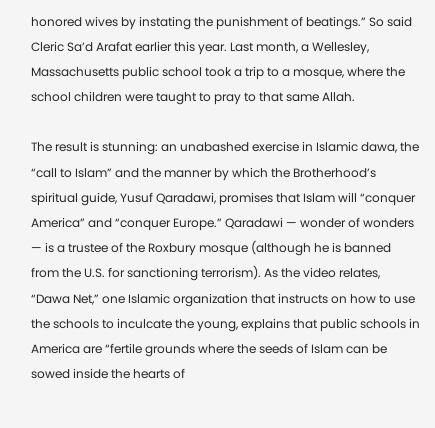honored wives by instating the punishment of beatings.” So said Cleric Sa’d Arafat earlier this year. Last month, a Wellesley, Massachusetts public school took a trip to a mosque, where the school children were taught to pray to that same Allah.

The result is stunning: an unabashed exercise in Islamic dawa, the “call to Islam” and the manner by which the Brotherhood’s spiritual guide, Yusuf Qaradawi, promises that Islam will “conquer America” and “conquer Europe.” Qaradawi — wonder of wonders — is a trustee of the Roxbury mosque (although he is banned from the U.S. for sanctioning terrorism). As the video relates, “Dawa Net,” one Islamic organization that instructs on how to use the schools to inculcate the young, explains that public schools in America are “fertile grounds where the seeds of Islam can be sowed inside the hearts of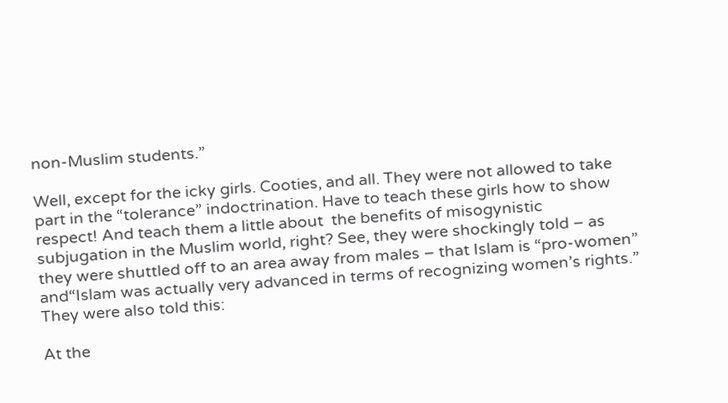non-Muslim students.”

Well, except for the icky girls. Cooties, and all. They were not allowed to take part in the “tolerance” indoctrination. Have to teach these girls how to show respect! And teach them a little about  the benefits of misogynistic subjugation in the Muslim world, right? See, they were shockingly told – as they were shuttled off to an area away from males – that Islam is “pro-women” and“Islam was actually very advanced in terms of recognizing women’s rights.” They were also told this:

At the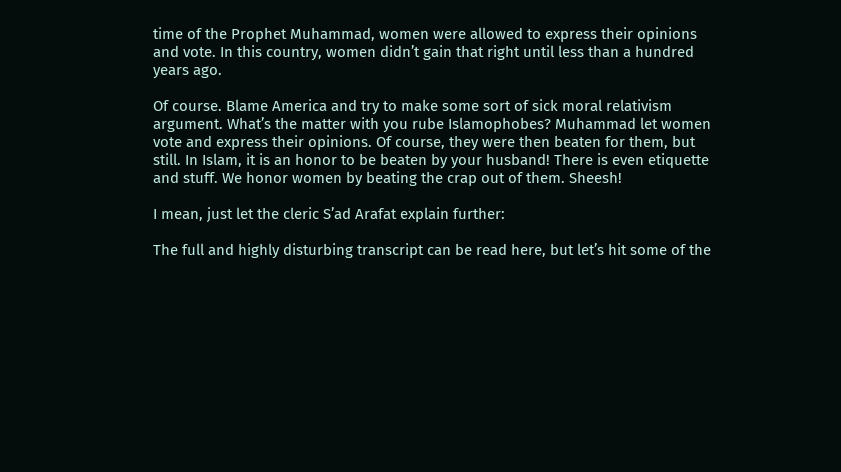time of the Prophet Muhammad, women were allowed to express their opinions and vote. In this country, women didn’t gain that right until less than a hundred years ago.

Of course. Blame America and try to make some sort of sick moral relativism argument. What’s the matter with you rube Islamophobes? Muhammad let women vote and express their opinions. Of course, they were then beaten for them, but still. In Islam, it is an honor to be beaten by your husband! There is even etiquette and stuff. We honor women by beating the crap out of them. Sheesh!

I mean, just let the cleric S’ad Arafat explain further:

The full and highly disturbing transcript can be read here, but let’s hit some of the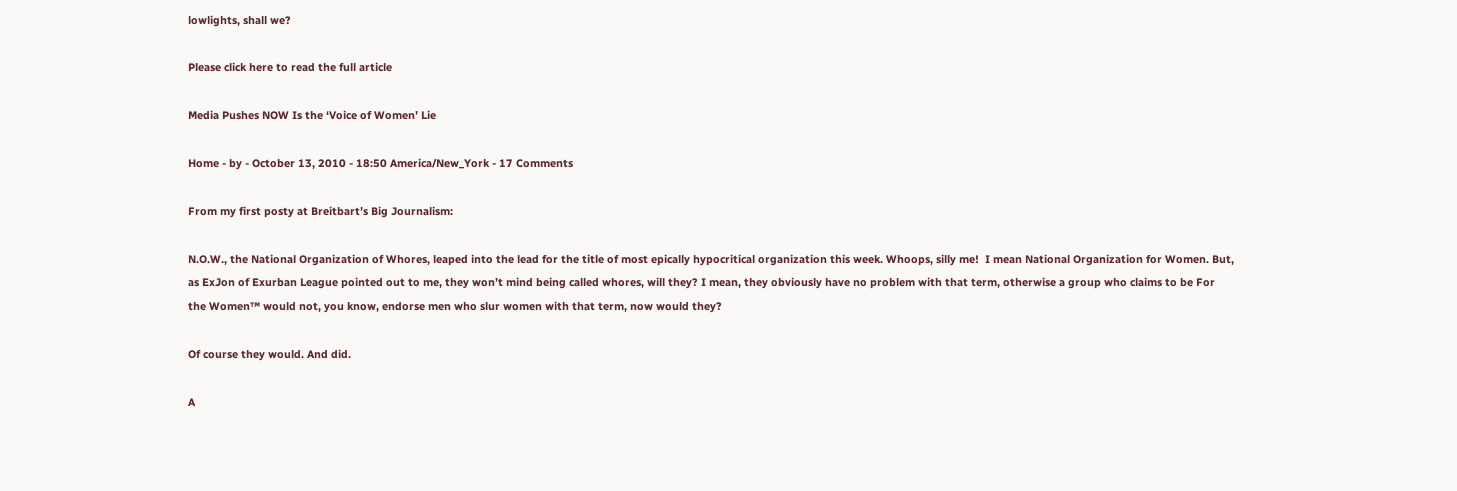lowlights, shall we?

Please click here to read the full article

Media Pushes NOW Is the ‘Voice of Women’ Lie

Home - by - October 13, 2010 - 18:50 America/New_York - 17 Comments

From my first posty at Breitbart’s Big Journalism:

N.O.W., the National Organization of Whores, leaped into the lead for the title of most epically hypocritical organization this week. Whoops, silly me!  I mean National Organization for Women. But, as ExJon of Exurban League pointed out to me, they won’t mind being called whores, will they? I mean, they obviously have no problem with that term, otherwise a group who claims to be For the Women™ would not, you know, endorse men who slur women with that term, now would they?

Of course they would. And did.

A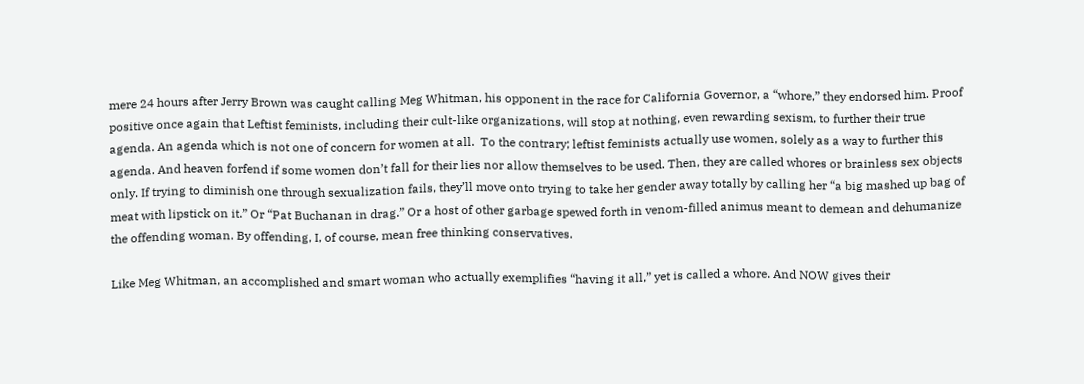mere 24 hours after Jerry Brown was caught calling Meg Whitman, his opponent in the race for California Governor, a “whore,” they endorsed him. Proof positive once again that Leftist feminists, including their cult-like organizations, will stop at nothing, even rewarding sexism, to further their true agenda. An agenda which is not one of concern for women at all.  To the contrary; leftist feminists actually use women, solely as a way to further this agenda. And heaven forfend if some women don’t fall for their lies nor allow themselves to be used. Then, they are called whores or brainless sex objects only. If trying to diminish one through sexualization fails, they’ll move onto trying to take her gender away totally by calling her “a big mashed up bag of meat with lipstick on it.” Or “Pat Buchanan in drag.” Or a host of other garbage spewed forth in venom-filled animus meant to demean and dehumanize the offending woman. By offending, I, of course, mean free thinking conservatives.

Like Meg Whitman, an accomplished and smart woman who actually exemplifies “having it all,” yet is called a whore. And NOW gives their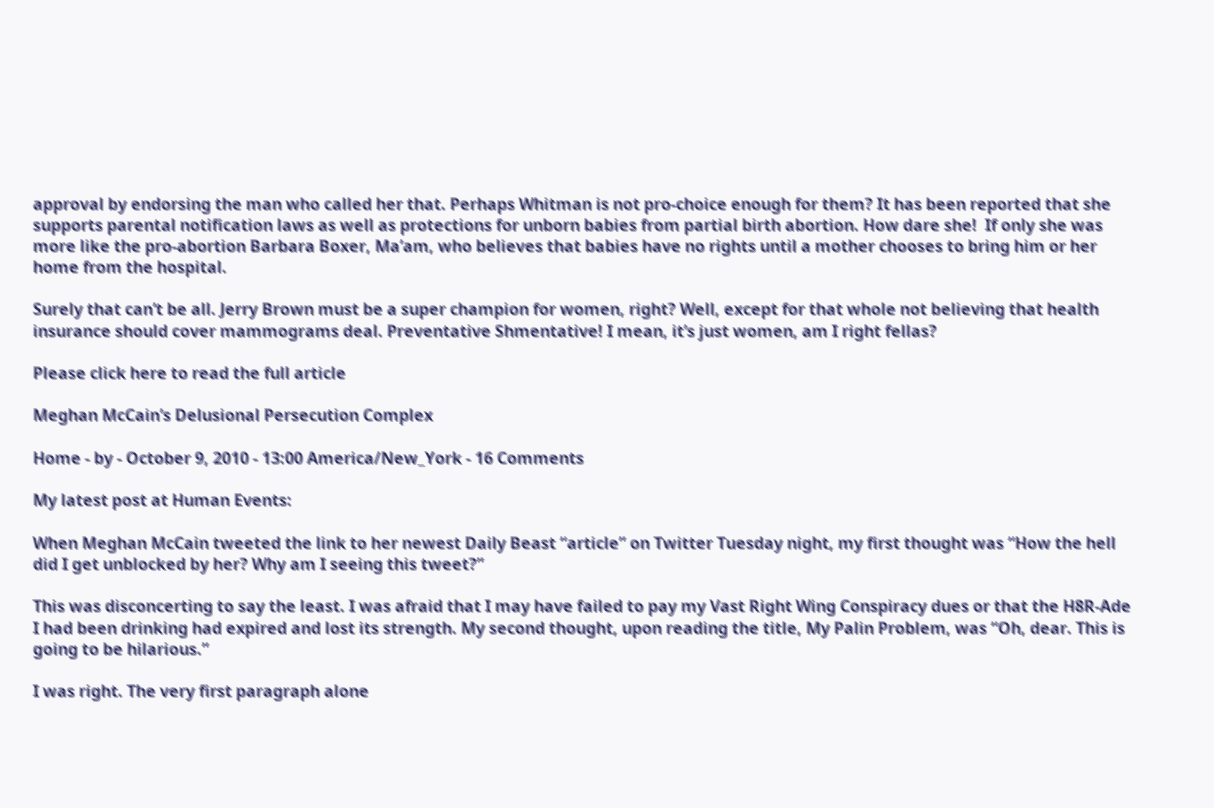approval by endorsing the man who called her that. Perhaps Whitman is not pro-choice enough for them? It has been reported that she supports parental notification laws as well as protections for unborn babies from partial birth abortion. How dare she!  If only she was more like the pro-abortion Barbara Boxer, Ma’am, who believes that babies have no rights until a mother chooses to bring him or her home from the hospital.

Surely that can’t be all. Jerry Brown must be a super champion for women, right? Well, except for that whole not believing that health insurance should cover mammograms deal. Preventative Shmentative! I mean, it’s just women, am I right fellas?

Please click here to read the full article

Meghan McCain’s Delusional Persecution Complex

Home - by - October 9, 2010 - 13:00 America/New_York - 16 Comments

My latest post at Human Events:

When Meghan McCain tweeted the link to her newest Daily Beast “article” on Twitter Tuesday night, my first thought was “How the hell did I get unblocked by her? Why am I seeing this tweet?”

This was disconcerting to say the least. I was afraid that I may have failed to pay my Vast Right Wing Conspiracy dues or that the H8R-Ade I had been drinking had expired and lost its strength. My second thought, upon reading the title, My Palin Problem, was “Oh, dear. This is going to be hilarious.”

I was right. The very first paragraph alone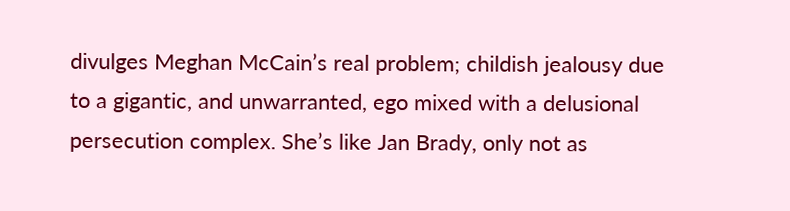divulges Meghan McCain’s real problem; childish jealousy due to a gigantic, and unwarranted, ego mixed with a delusional persecution complex. She’s like Jan Brady, only not as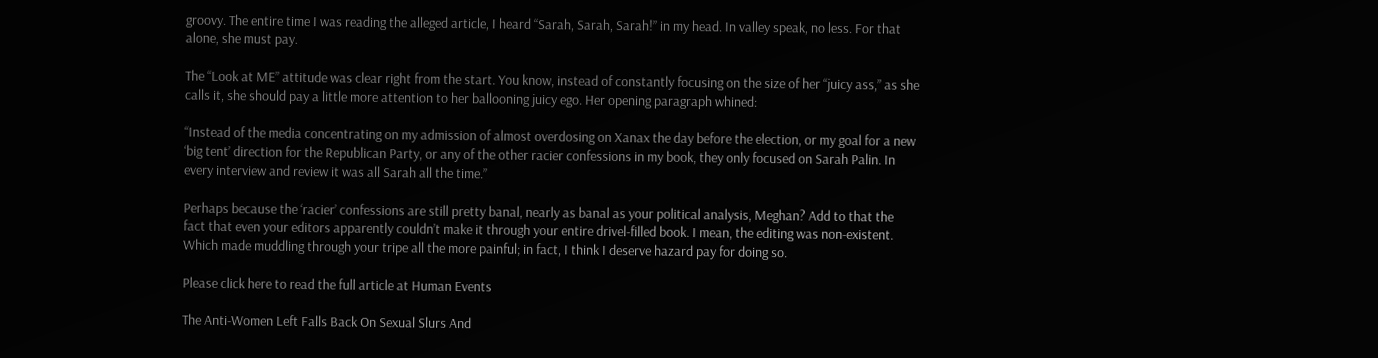groovy. The entire time I was reading the alleged article, I heard “Sarah, Sarah, Sarah!” in my head. In valley speak, no less. For that alone, she must pay.

The “Look at ME” attitude was clear right from the start. You know, instead of constantly focusing on the size of her “juicy ass,” as she calls it, she should pay a little more attention to her ballooning juicy ego. Her opening paragraph whined:

“Instead of the media concentrating on my admission of almost overdosing on Xanax the day before the election, or my goal for a new ‘big tent’ direction for the Republican Party, or any of the other racier confessions in my book, they only focused on Sarah Palin. In every interview and review it was all Sarah all the time.”

Perhaps because the ‘racier’ confessions are still pretty banal, nearly as banal as your political analysis, Meghan? Add to that the fact that even your editors apparently couldn’t make it through your entire drivel-filled book. I mean, the editing was non-existent. Which made muddling through your tripe all the more painful; in fact, I think I deserve hazard pay for doing so.

Please click here to read the full article at Human Events

The Anti-Women Left Falls Back On Sexual Slurs And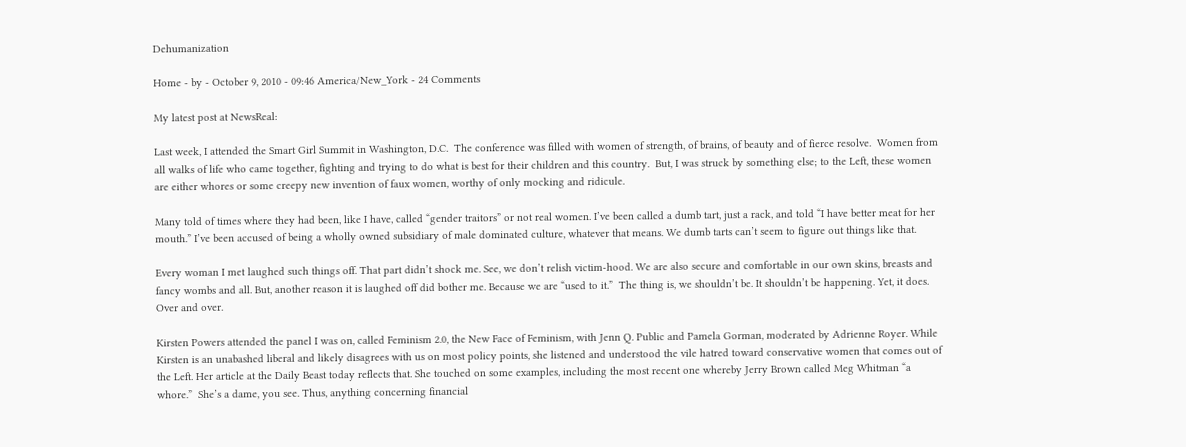Dehumanization

Home - by - October 9, 2010 - 09:46 America/New_York - 24 Comments

My latest post at NewsReal:

Last week, I attended the Smart Girl Summit in Washington, D.C.  The conference was filled with women of strength, of brains, of beauty and of fierce resolve.  Women from all walks of life who came together, fighting and trying to do what is best for their children and this country.  But, I was struck by something else; to the Left, these women are either whores or some creepy new invention of faux women, worthy of only mocking and ridicule.

Many told of times where they had been, like I have, called “gender traitors” or not real women. I’ve been called a dumb tart, just a rack, and told “I have better meat for her mouth.” I’ve been accused of being a wholly owned subsidiary of male dominated culture, whatever that means. We dumb tarts can’t seem to figure out things like that.

Every woman I met laughed such things off. That part didn’t shock me. See, we don’t relish victim-hood. We are also secure and comfortable in our own skins, breasts and fancy wombs and all. But, another reason it is laughed off did bother me. Because we are “used to it.”  The thing is, we shouldn’t be. It shouldn’t be happening. Yet, it does. Over and over.

Kirsten Powers attended the panel I was on, called Feminism 2.0, the New Face of Feminism, with Jenn Q. Public and Pamela Gorman, moderated by Adrienne Royer. While Kirsten is an unabashed liberal and likely disagrees with us on most policy points, she listened and understood the vile hatred toward conservative women that comes out of the Left. Her article at the Daily Beast today reflects that. She touched on some examples, including the most recent one whereby Jerry Brown called Meg Whitman “a whore.”  She’s a dame, you see. Thus, anything concerning financial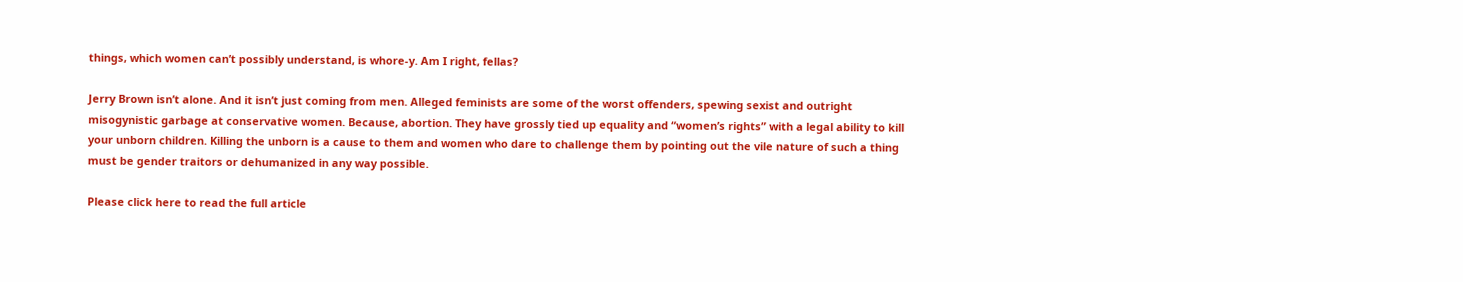things, which women can’t possibly understand, is whore-y. Am I right, fellas?

Jerry Brown isn’t alone. And it isn’t just coming from men. Alleged feminists are some of the worst offenders, spewing sexist and outright misogynistic garbage at conservative women. Because, abortion. They have grossly tied up equality and “women’s rights” with a legal ability to kill your unborn children. Killing the unborn is a cause to them and women who dare to challenge them by pointing out the vile nature of such a thing must be gender traitors or dehumanized in any way possible.

Please click here to read the full article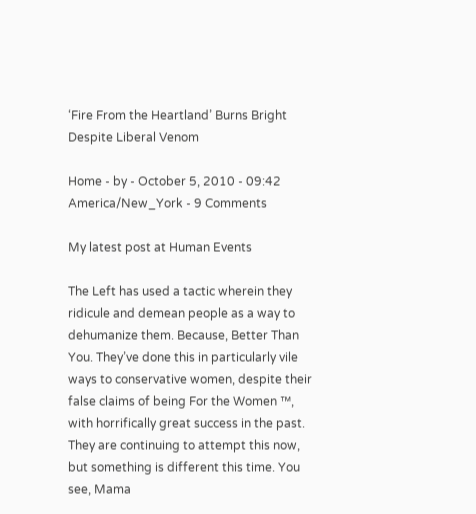‘Fire From the Heartland’ Burns Bright Despite Liberal Venom

Home - by - October 5, 2010 - 09:42 America/New_York - 9 Comments

My latest post at Human Events

The Left has used a tactic wherein they ridicule and demean people as a way to dehumanize them. Because, Better Than You. They’ve done this in particularly vile ways to conservative women, despite their false claims of being For the Women ™, with horrifically great success in the past. They are continuing to attempt this now, but something is different this time. You see, Mama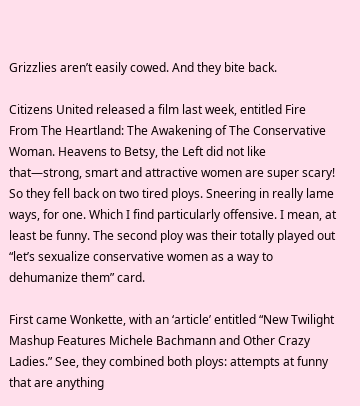Grizzlies aren’t easily cowed. And they bite back.

Citizens United released a film last week, entitled Fire From The Heartland: The Awakening of The Conservative Woman. Heavens to Betsy, the Left did not like that—strong, smart and attractive women are super scary! So they fell back on two tired ploys. Sneering in really lame ways, for one. Which I find particularly offensive. I mean, at least be funny. The second ploy was their totally played out “let’s sexualize conservative women as a way to dehumanize them” card.

First came Wonkette, with an ‘article’ entitled “New Twilight Mashup Features Michele Bachmann and Other Crazy Ladies.” See, they combined both ploys: attempts at funny that are anything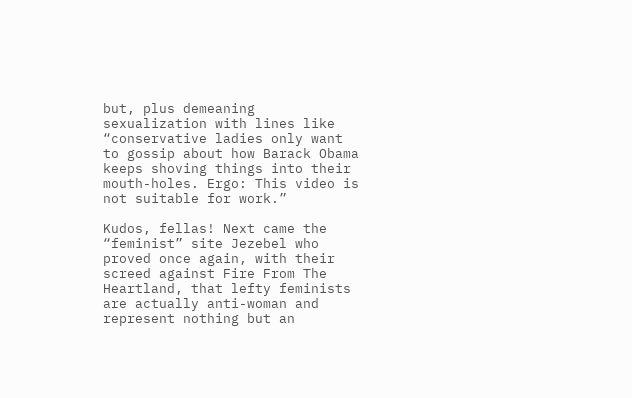but, plus demeaning sexualization with lines like “conservative ladies only want to gossip about how Barack Obama keeps shoving things into their mouth-holes. Ergo: This video is not suitable for work.”

Kudos, fellas! Next came the “feminist” site Jezebel who proved once again, with their screed against Fire From The Heartland, that lefty feminists are actually anti-woman and represent nothing but an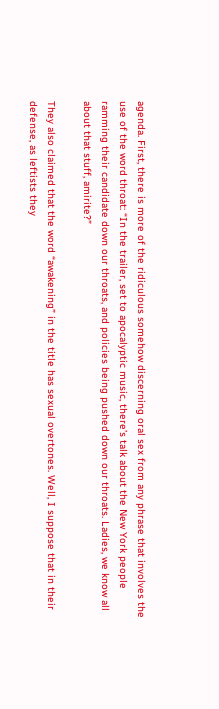agenda. First, there is more of the ridiculous somehow discerning oral sex from any phrase that involves the use of the word throat: “In the trailer, set to apocalyptic music, there’s talk about the New York people ramming their candidate down our throats, and policies being pushed down our throats. Ladies, we know all about that stuff, amirite?”

They also claimed that the word “awakening” in the title has sexual overtones. Well, I suppose that in their defense, as leftists they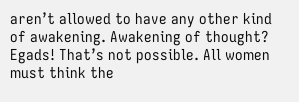aren’t allowed to have any other kind of awakening. Awakening of thought? Egads! That’s not possible. All women must think the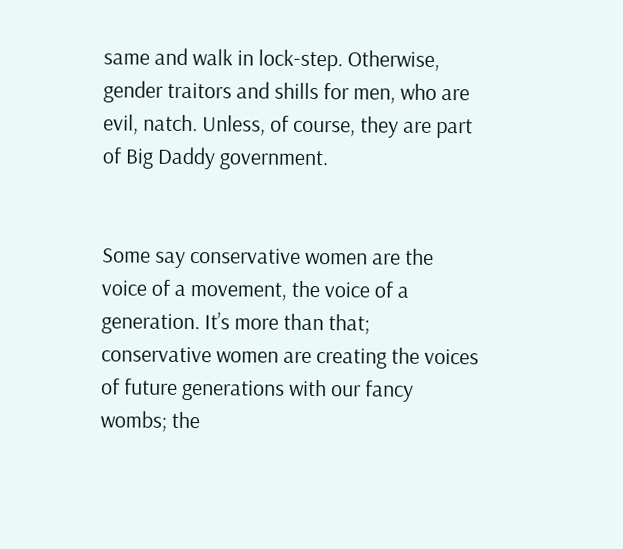same and walk in lock-step. Otherwise, gender traitors and shills for men, who are evil, natch. Unless, of course, they are part of Big Daddy government.


Some say conservative women are the voice of a movement, the voice of a generation. It’s more than that; conservative women are creating the voices of future generations with our fancy wombs; the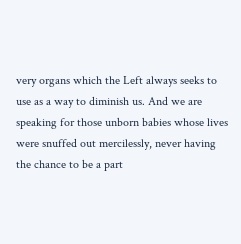very organs which the Left always seeks to use as a way to diminish us. And we are speaking for those unborn babies whose lives were snuffed out mercilessly, never having the chance to be a part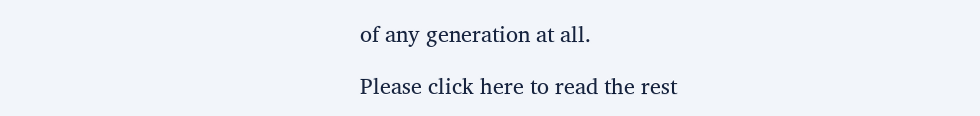of any generation at all.

Please click here to read the rest